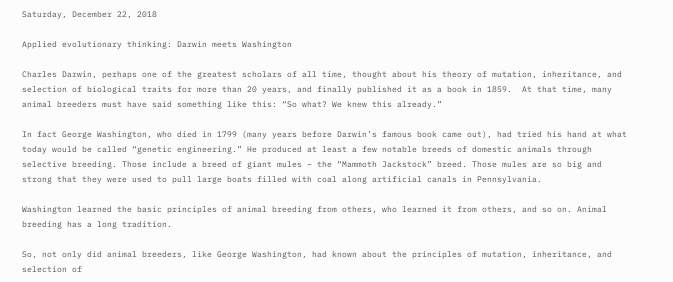Saturday, December 22, 2018

Applied evolutionary thinking: Darwin meets Washington

Charles Darwin, perhaps one of the greatest scholars of all time, thought about his theory of mutation, inheritance, and selection of biological traits for more than 20 years, and finally published it as a book in 1859.  At that time, many animal breeders must have said something like this: “So what? We knew this already.”

In fact George Washington, who died in 1799 (many years before Darwin’s famous book came out), had tried his hand at what today would be called “genetic engineering.” He produced at least a few notable breeds of domestic animals through selective breeding. Those include a breed of giant mules – the “Mammoth Jackstock” breed. Those mules are so big and strong that they were used to pull large boats filled with coal along artificial canals in Pennsylvania.

Washington learned the basic principles of animal breeding from others, who learned it from others, and so on. Animal breeding has a long tradition.

So, not only did animal breeders, like George Washington, had known about the principles of mutation, inheritance, and selection of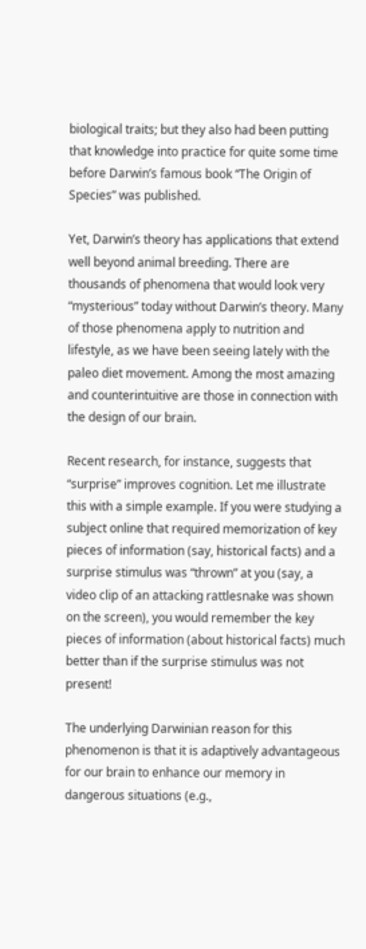biological traits; but they also had been putting that knowledge into practice for quite some time before Darwin’s famous book “The Origin of Species” was published.

Yet, Darwin’s theory has applications that extend well beyond animal breeding. There are thousands of phenomena that would look very “mysterious” today without Darwin’s theory. Many of those phenomena apply to nutrition and lifestyle, as we have been seeing lately with the paleo diet movement. Among the most amazing and counterintuitive are those in connection with the design of our brain.

Recent research, for instance, suggests that “surprise” improves cognition. Let me illustrate this with a simple example. If you were studying a subject online that required memorization of key pieces of information (say, historical facts) and a surprise stimulus was “thrown” at you (say, a video clip of an attacking rattlesnake was shown on the screen), you would remember the key pieces of information (about historical facts) much better than if the surprise stimulus was not present!

The underlying Darwinian reason for this phenomenon is that it is adaptively advantageous for our brain to enhance our memory in dangerous situations (e.g.,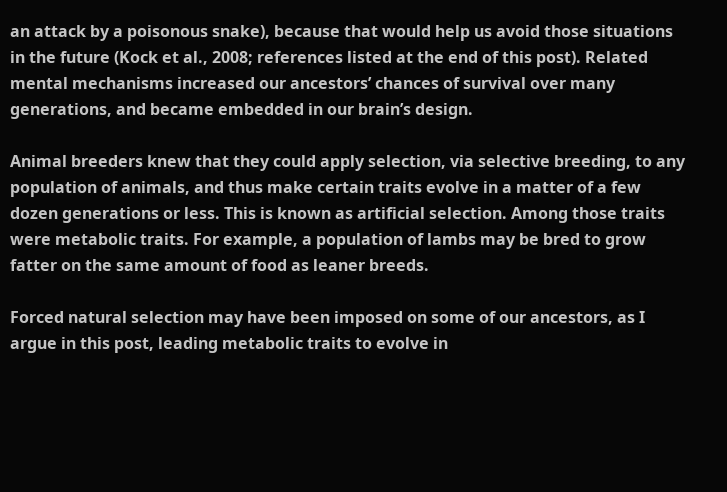an attack by a poisonous snake), because that would help us avoid those situations in the future (Kock et al., 2008; references listed at the end of this post). Related mental mechanisms increased our ancestors’ chances of survival over many generations, and became embedded in our brain’s design.

Animal breeders knew that they could apply selection, via selective breeding, to any population of animals, and thus make certain traits evolve in a matter of a few dozen generations or less. This is known as artificial selection. Among those traits were metabolic traits. For example, a population of lambs may be bred to grow fatter on the same amount of food as leaner breeds.

Forced natural selection may have been imposed on some of our ancestors, as I argue in this post, leading metabolic traits to evolve in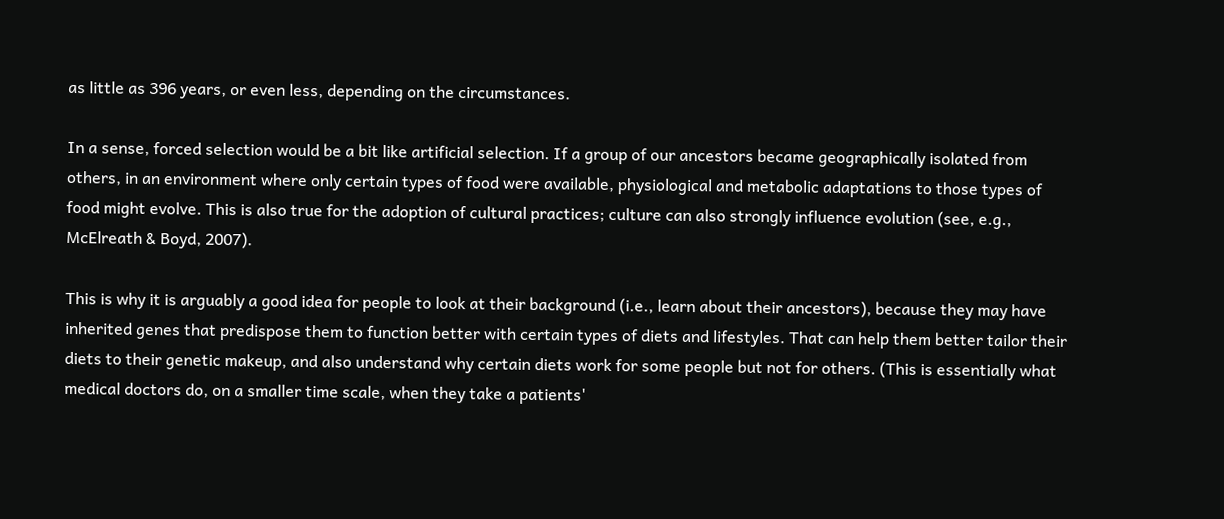as little as 396 years, or even less, depending on the circumstances.

In a sense, forced selection would be a bit like artificial selection. If a group of our ancestors became geographically isolated from others, in an environment where only certain types of food were available, physiological and metabolic adaptations to those types of food might evolve. This is also true for the adoption of cultural practices; culture can also strongly influence evolution (see, e.g., McElreath & Boyd, 2007).

This is why it is arguably a good idea for people to look at their background (i.e., learn about their ancestors), because they may have inherited genes that predispose them to function better with certain types of diets and lifestyles. That can help them better tailor their diets to their genetic makeup, and also understand why certain diets work for some people but not for others. (This is essentially what medical doctors do, on a smaller time scale, when they take a patients'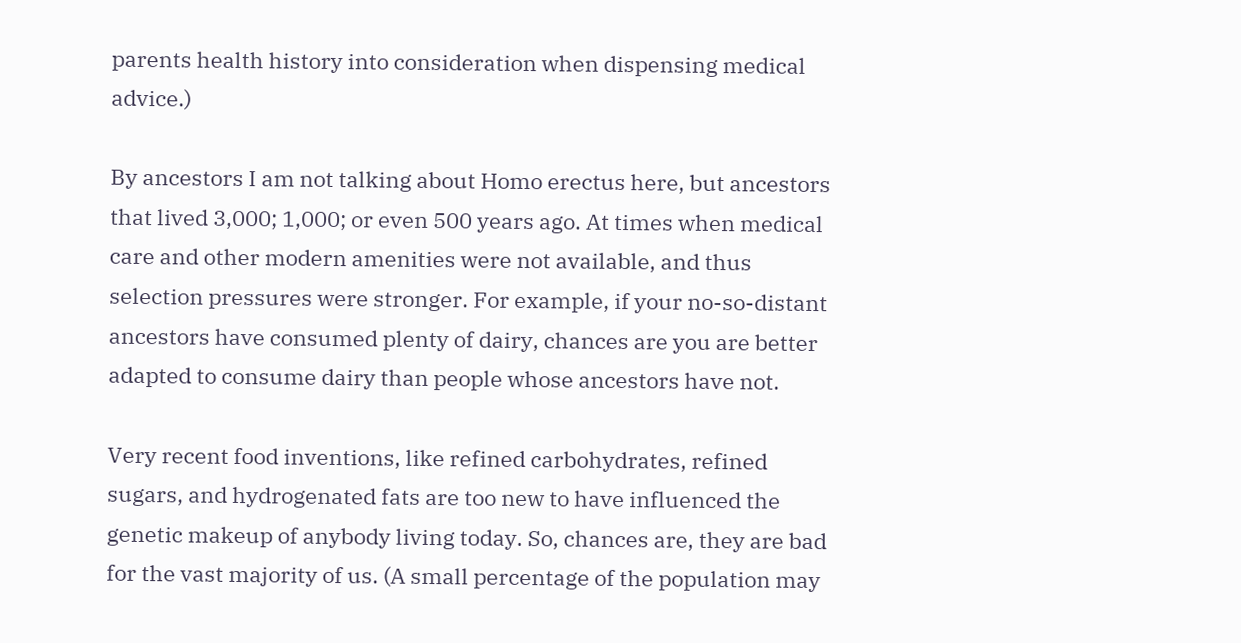parents health history into consideration when dispensing medical advice.)

By ancestors I am not talking about Homo erectus here, but ancestors that lived 3,000; 1,000; or even 500 years ago. At times when medical care and other modern amenities were not available, and thus selection pressures were stronger. For example, if your no-so-distant ancestors have consumed plenty of dairy, chances are you are better adapted to consume dairy than people whose ancestors have not.

Very recent food inventions, like refined carbohydrates, refined sugars, and hydrogenated fats are too new to have influenced the genetic makeup of anybody living today. So, chances are, they are bad for the vast majority of us. (A small percentage of the population may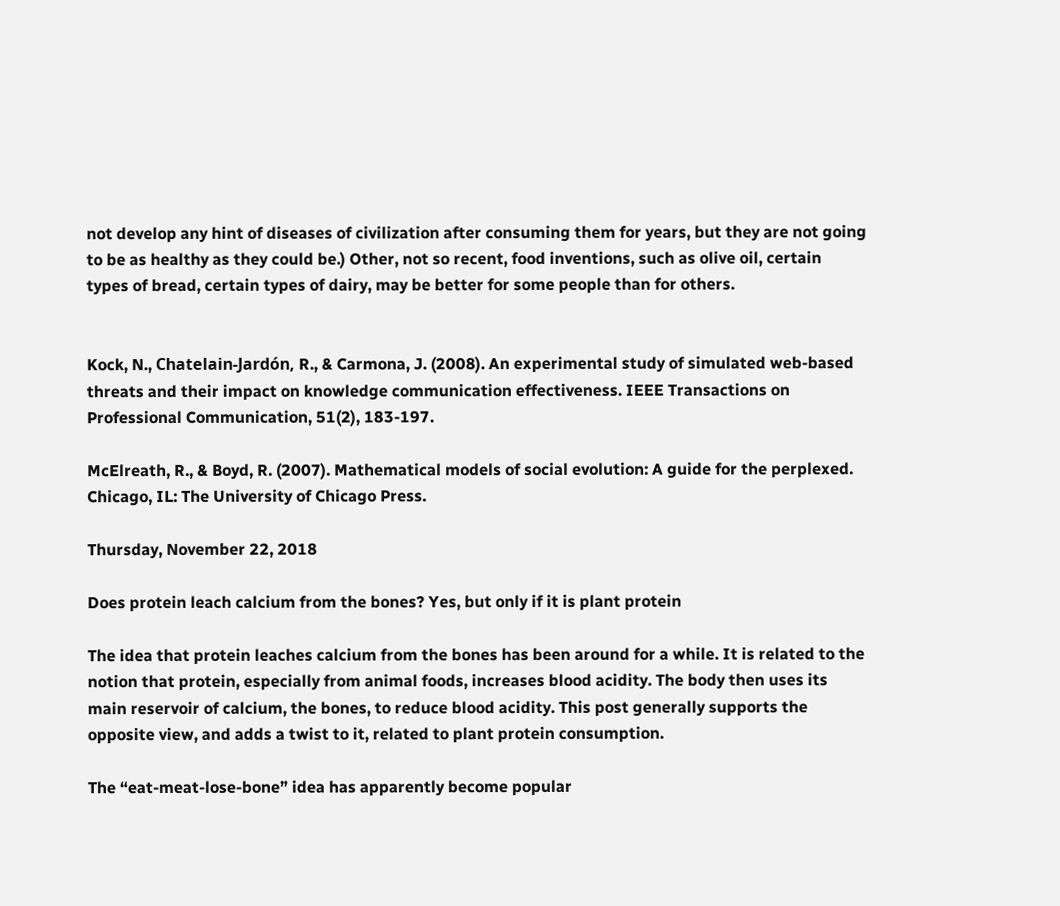not develop any hint of diseases of civilization after consuming them for years, but they are not going to be as healthy as they could be.) Other, not so recent, food inventions, such as olive oil, certain types of bread, certain types of dairy, may be better for some people than for others.


Kock, N., Chatelain-Jardón, R., & Carmona, J. (2008). An experimental study of simulated web-based threats and their impact on knowledge communication effectiveness. IEEE Transactions on Professional Communication, 51(2), 183-197.

McElreath, R., & Boyd, R. (2007). Mathematical models of social evolution: A guide for the perplexed. Chicago, IL: The University of Chicago Press.

Thursday, November 22, 2018

Does protein leach calcium from the bones? Yes, but only if it is plant protein

The idea that protein leaches calcium from the bones has been around for a while. It is related to the notion that protein, especially from animal foods, increases blood acidity. The body then uses its main reservoir of calcium, the bones, to reduce blood acidity. This post generally supports the opposite view, and adds a twist to it, related to plant protein consumption.

The “eat-meat-lose-bone” idea has apparently become popular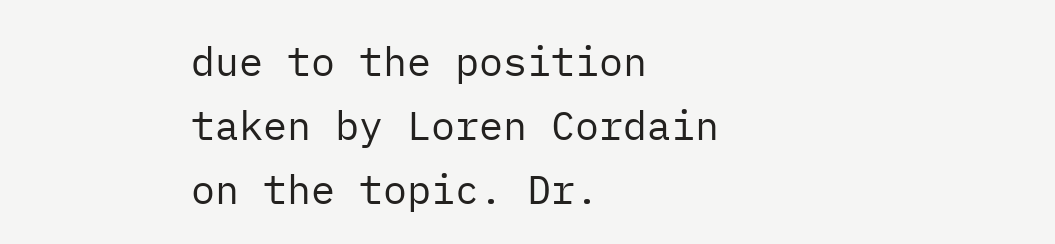due to the position taken by Loren Cordain on the topic. Dr.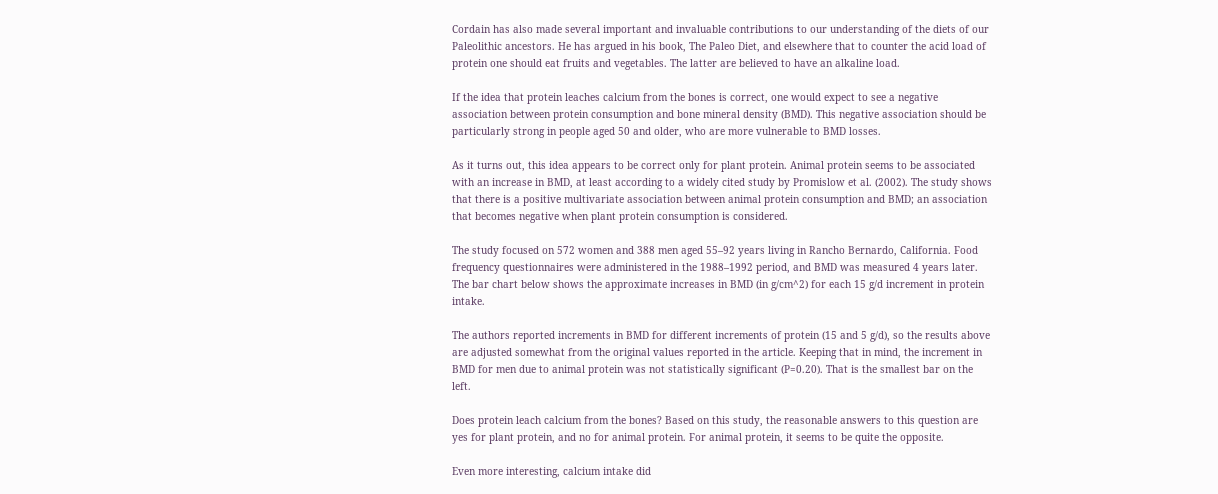Cordain has also made several important and invaluable contributions to our understanding of the diets of our Paleolithic ancestors. He has argued in his book, The Paleo Diet, and elsewhere that to counter the acid load of protein one should eat fruits and vegetables. The latter are believed to have an alkaline load.

If the idea that protein leaches calcium from the bones is correct, one would expect to see a negative association between protein consumption and bone mineral density (BMD). This negative association should be particularly strong in people aged 50 and older, who are more vulnerable to BMD losses.

As it turns out, this idea appears to be correct only for plant protein. Animal protein seems to be associated with an increase in BMD, at least according to a widely cited study by Promislow et al. (2002). The study shows that there is a positive multivariate association between animal protein consumption and BMD; an association that becomes negative when plant protein consumption is considered.

The study focused on 572 women and 388 men aged 55–92 years living in Rancho Bernardo, California. Food frequency questionnaires were administered in the 1988–1992 period, and BMD was measured 4 years later. The bar chart below shows the approximate increases in BMD (in g/cm^2) for each 15 g/d increment in protein intake.

The authors reported increments in BMD for different increments of protein (15 and 5 g/d), so the results above are adjusted somewhat from the original values reported in the article. Keeping that in mind, the increment in BMD for men due to animal protein was not statistically significant (P=0.20). That is the smallest bar on the left.

Does protein leach calcium from the bones? Based on this study, the reasonable answers to this question are yes for plant protein, and no for animal protein. For animal protein, it seems to be quite the opposite.

Even more interesting, calcium intake did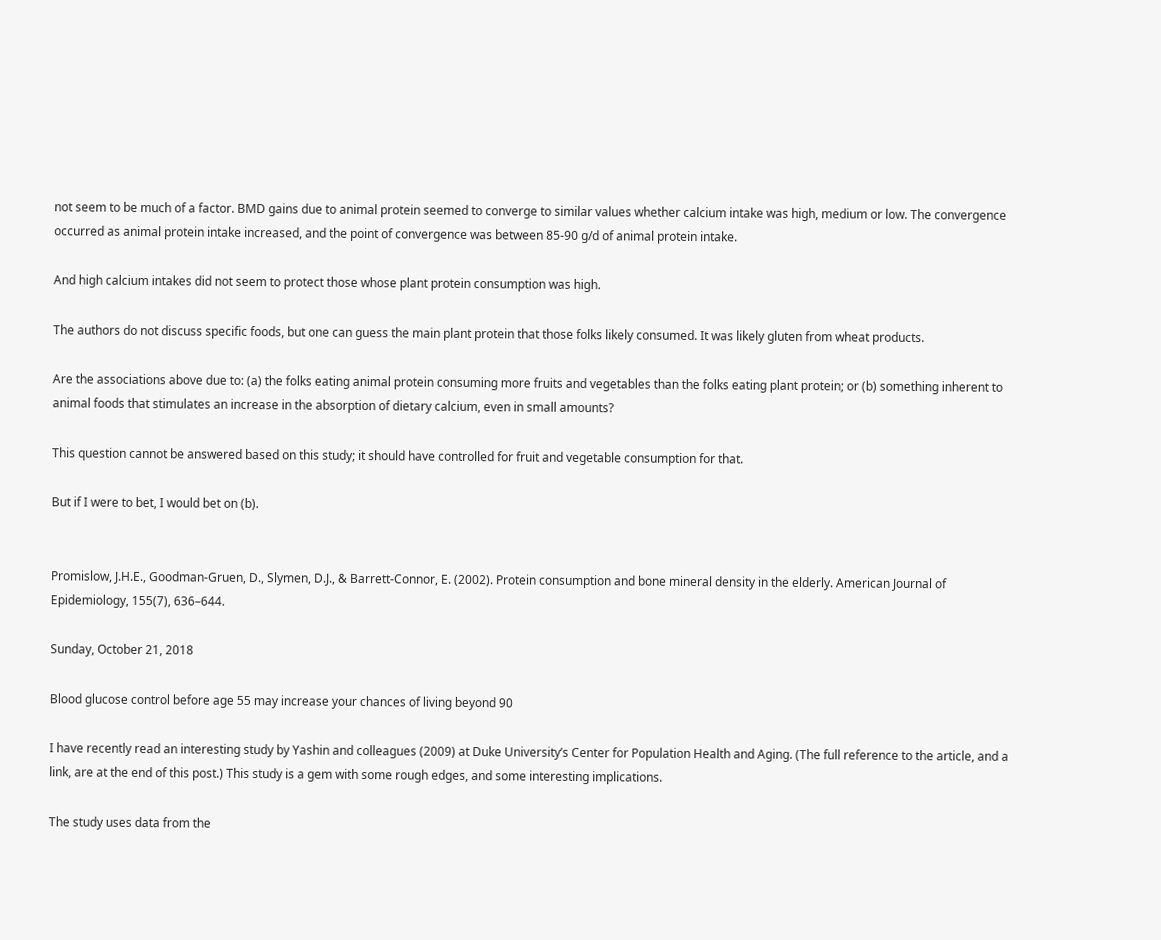not seem to be much of a factor. BMD gains due to animal protein seemed to converge to similar values whether calcium intake was high, medium or low. The convergence occurred as animal protein intake increased, and the point of convergence was between 85-90 g/d of animal protein intake.

And high calcium intakes did not seem to protect those whose plant protein consumption was high.

The authors do not discuss specific foods, but one can guess the main plant protein that those folks likely consumed. It was likely gluten from wheat products.

Are the associations above due to: (a) the folks eating animal protein consuming more fruits and vegetables than the folks eating plant protein; or (b) something inherent to animal foods that stimulates an increase in the absorption of dietary calcium, even in small amounts?

This question cannot be answered based on this study; it should have controlled for fruit and vegetable consumption for that.

But if I were to bet, I would bet on (b).


Promislow, J.H.E., Goodman-Gruen, D., Slymen, D.J., & Barrett-Connor, E. (2002). Protein consumption and bone mineral density in the elderly. American Journal of Epidemiology, 155(7), 636–644.

Sunday, October 21, 2018

Blood glucose control before age 55 may increase your chances of living beyond 90

I have recently read an interesting study by Yashin and colleagues (2009) at Duke University’s Center for Population Health and Aging. (The full reference to the article, and a link, are at the end of this post.) This study is a gem with some rough edges, and some interesting implications.

The study uses data from the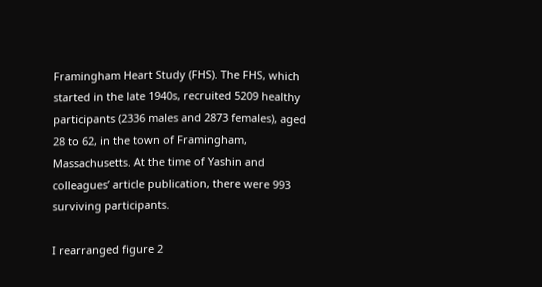Framingham Heart Study (FHS). The FHS, which started in the late 1940s, recruited 5209 healthy participants (2336 males and 2873 females), aged 28 to 62, in the town of Framingham, Massachusetts. At the time of Yashin and colleagues’ article publication, there were 993 surviving participants.

I rearranged figure 2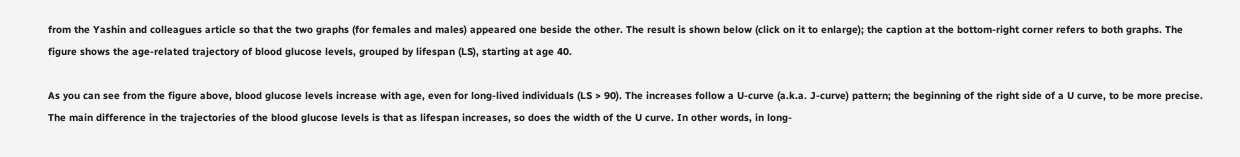from the Yashin and colleagues article so that the two graphs (for females and males) appeared one beside the other. The result is shown below (click on it to enlarge); the caption at the bottom-right corner refers to both graphs. The figure shows the age-related trajectory of blood glucose levels, grouped by lifespan (LS), starting at age 40.

As you can see from the figure above, blood glucose levels increase with age, even for long-lived individuals (LS > 90). The increases follow a U-curve (a.k.a. J-curve) pattern; the beginning of the right side of a U curve, to be more precise. The main difference in the trajectories of the blood glucose levels is that as lifespan increases, so does the width of the U curve. In other words, in long-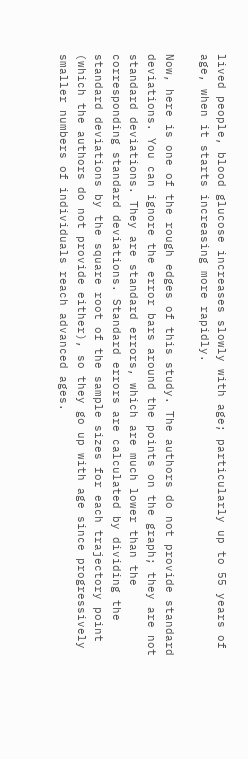lived people, blood glucose increases slowly with age; particularly up to 55 years of age, when it starts increasing more rapidly.

Now, here is one of the rough edges of this study. The authors do not provide standard deviations. You can ignore the error bars around the points on the graph; they are not standard deviations. They are standard errors, which are much lower than the corresponding standard deviations. Standard errors are calculated by dividing the standard deviations by the square root of the sample sizes for each trajectory point (which the authors do not provide either), so they go up with age since progressively smaller numbers of individuals reach advanced ages.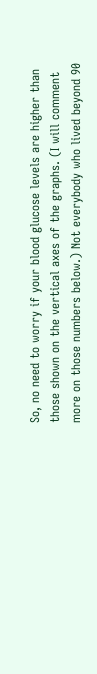So, no need to worry if your blood glucose levels are higher than those shown on the vertical axes of the graphs. (I will comment more on those numbers below.) Not everybody who lived beyond 90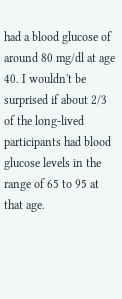had a blood glucose of around 80 mg/dl at age 40. I wouldn't be surprised if about 2/3 of the long-lived participants had blood glucose levels in the range of 65 to 95 at that age.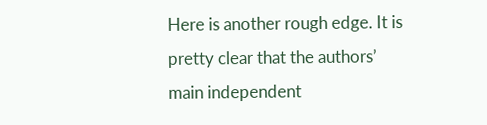Here is another rough edge. It is pretty clear that the authors’ main independent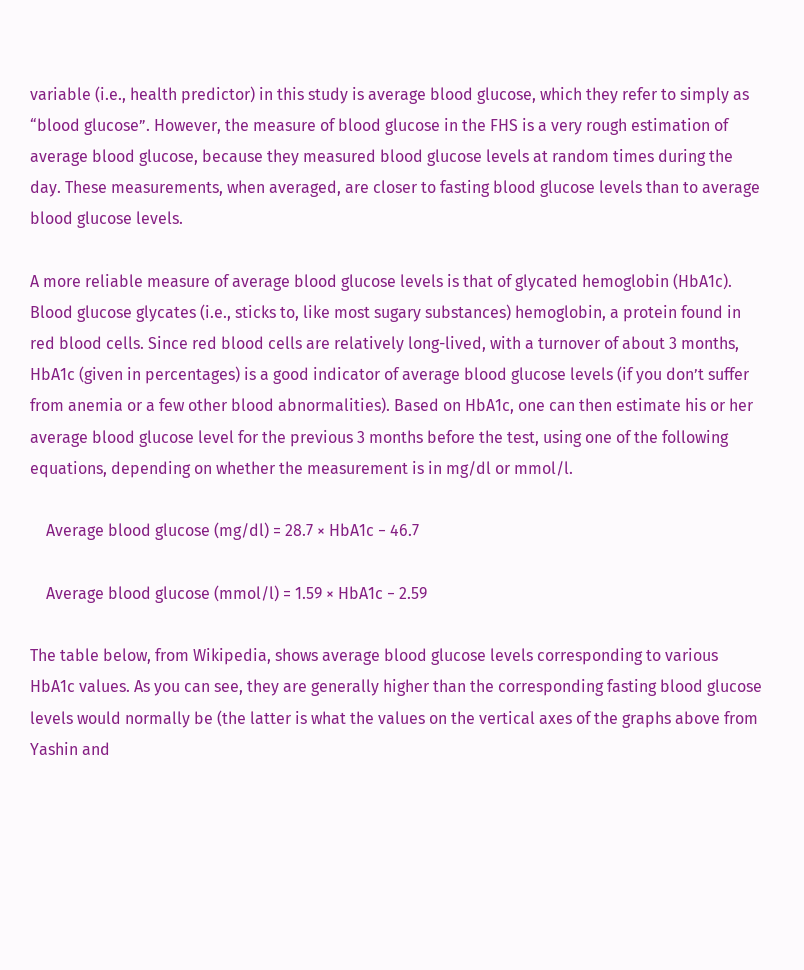variable (i.e., health predictor) in this study is average blood glucose, which they refer to simply as “blood glucose”. However, the measure of blood glucose in the FHS is a very rough estimation of average blood glucose, because they measured blood glucose levels at random times during the day. These measurements, when averaged, are closer to fasting blood glucose levels than to average blood glucose levels.

A more reliable measure of average blood glucose levels is that of glycated hemoglobin (HbA1c). Blood glucose glycates (i.e., sticks to, like most sugary substances) hemoglobin, a protein found in red blood cells. Since red blood cells are relatively long-lived, with a turnover of about 3 months, HbA1c (given in percentages) is a good indicator of average blood glucose levels (if you don’t suffer from anemia or a few other blood abnormalities). Based on HbA1c, one can then estimate his or her average blood glucose level for the previous 3 months before the test, using one of the following equations, depending on whether the measurement is in mg/dl or mmol/l.

    Average blood glucose (mg/dl) = 28.7 × HbA1c − 46.7

    Average blood glucose (mmol/l) = 1.59 × HbA1c − 2.59

The table below, from Wikipedia, shows average blood glucose levels corresponding to various HbA1c values. As you can see, they are generally higher than the corresponding fasting blood glucose levels would normally be (the latter is what the values on the vertical axes of the graphs above from Yashin and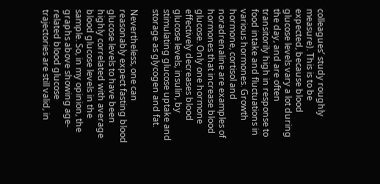colleagues’ study roughly measure). This is to be expected, because blood glucose levels vary a lot during the day, and are often transitorily high in response to food intake and fluctuations in various hormones. Growth hormone, cortisol and noradrenaline are examples of hormones that increase blood glucose. Only one hormone effectively decreases blood glucose levels, insulin, by stimulating glucose uptake and storage as glycogen and fat.

Nevertheless, one can reasonably expect fasting blood glucose levels to have been highly correlated with average blood glucose levels in the sample. So, in my opinion, the graphs above showing age-related blood glucose trajectories are still valid, in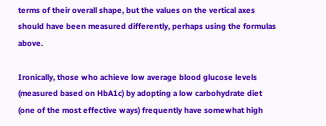terms of their overall shape, but the values on the vertical axes should have been measured differently, perhaps using the formulas above.

Ironically, those who achieve low average blood glucose levels (measured based on HbA1c) by adopting a low carbohydrate diet (one of the most effective ways) frequently have somewhat high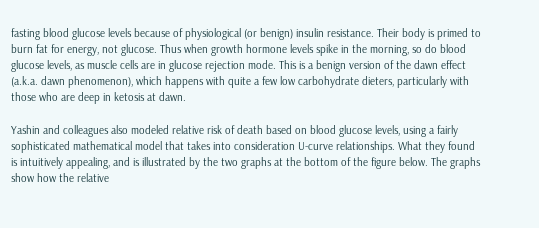fasting blood glucose levels because of physiological (or benign) insulin resistance. Their body is primed to burn fat for energy, not glucose. Thus when growth hormone levels spike in the morning, so do blood glucose levels, as muscle cells are in glucose rejection mode. This is a benign version of the dawn effect (a.k.a. dawn phenomenon), which happens with quite a few low carbohydrate dieters, particularly with those who are deep in ketosis at dawn.

Yashin and colleagues also modeled relative risk of death based on blood glucose levels, using a fairly sophisticated mathematical model that takes into consideration U-curve relationships. What they found is intuitively appealing, and is illustrated by the two graphs at the bottom of the figure below. The graphs show how the relative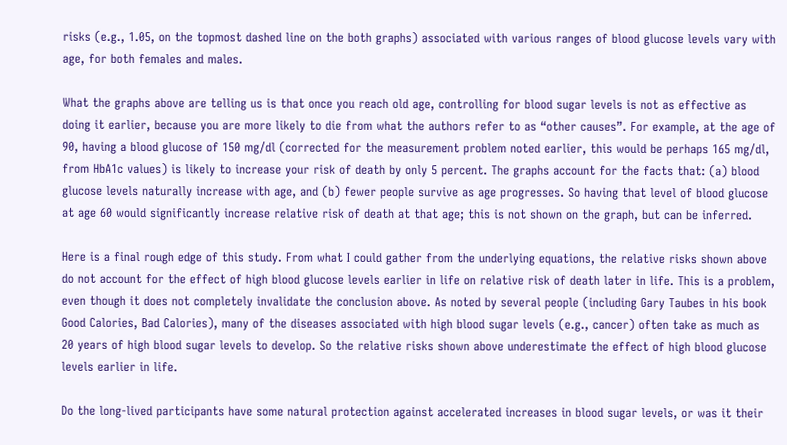risks (e.g., 1.05, on the topmost dashed line on the both graphs) associated with various ranges of blood glucose levels vary with age, for both females and males.

What the graphs above are telling us is that once you reach old age, controlling for blood sugar levels is not as effective as doing it earlier, because you are more likely to die from what the authors refer to as “other causes”. For example, at the age of 90, having a blood glucose of 150 mg/dl (corrected for the measurement problem noted earlier, this would be perhaps 165 mg/dl, from HbA1c values) is likely to increase your risk of death by only 5 percent. The graphs account for the facts that: (a) blood glucose levels naturally increase with age, and (b) fewer people survive as age progresses. So having that level of blood glucose at age 60 would significantly increase relative risk of death at that age; this is not shown on the graph, but can be inferred.

Here is a final rough edge of this study. From what I could gather from the underlying equations, the relative risks shown above do not account for the effect of high blood glucose levels earlier in life on relative risk of death later in life. This is a problem, even though it does not completely invalidate the conclusion above. As noted by several people (including Gary Taubes in his book Good Calories, Bad Calories), many of the diseases associated with high blood sugar levels (e.g., cancer) often take as much as 20 years of high blood sugar levels to develop. So the relative risks shown above underestimate the effect of high blood glucose levels earlier in life.

Do the long-lived participants have some natural protection against accelerated increases in blood sugar levels, or was it their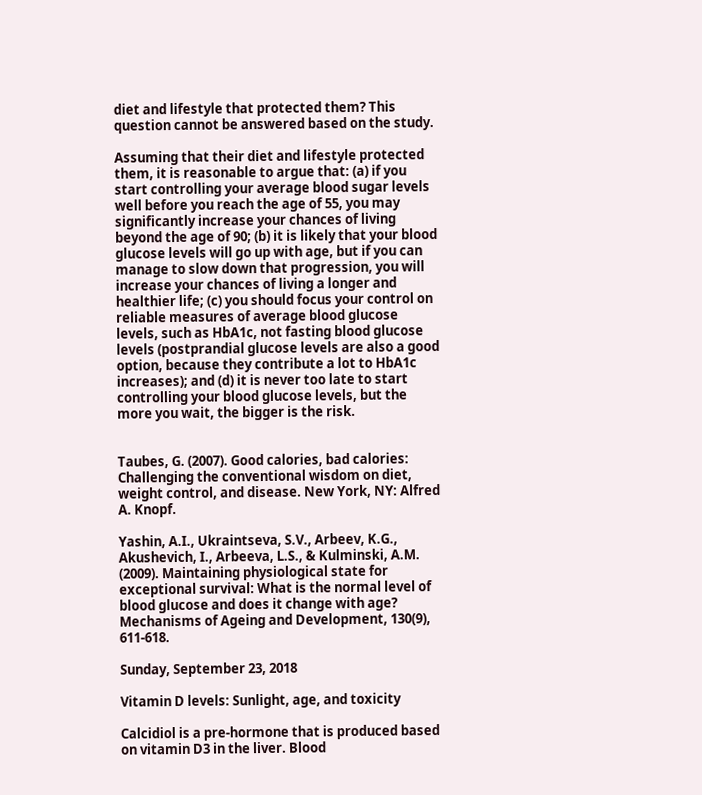diet and lifestyle that protected them? This question cannot be answered based on the study.

Assuming that their diet and lifestyle protected them, it is reasonable to argue that: (a) if you start controlling your average blood sugar levels well before you reach the age of 55, you may significantly increase your chances of living beyond the age of 90; (b) it is likely that your blood glucose levels will go up with age, but if you can manage to slow down that progression, you will increase your chances of living a longer and healthier life; (c) you should focus your control on reliable measures of average blood glucose levels, such as HbA1c, not fasting blood glucose levels (postprandial glucose levels are also a good option, because they contribute a lot to HbA1c increases); and (d) it is never too late to start controlling your blood glucose levels, but the more you wait, the bigger is the risk.


Taubes, G. (2007). Good calories, bad calories: Challenging the conventional wisdom on diet, weight control, and disease. New York, NY: Alfred A. Knopf.

Yashin, A.I., Ukraintseva, S.V., Arbeev, K.G., Akushevich, I., Arbeeva, L.S., & Kulminski, A.M. (2009). Maintaining physiological state for exceptional survival: What is the normal level of blood glucose and does it change with age? Mechanisms of Ageing and Development, 130(9), 611-618.

Sunday, September 23, 2018

Vitamin D levels: Sunlight, age, and toxicity

Calcidiol is a pre-hormone that is produced based on vitamin D3 in the liver. Blood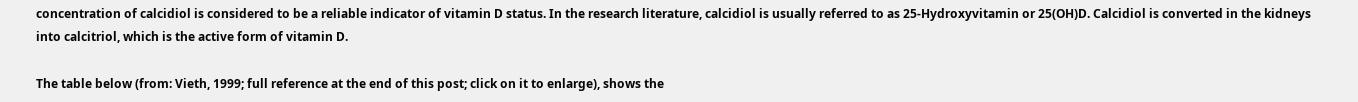concentration of calcidiol is considered to be a reliable indicator of vitamin D status. In the research literature, calcidiol is usually referred to as 25-Hydroxyvitamin or 25(OH)D. Calcidiol is converted in the kidneys into calcitriol, which is the active form of vitamin D.

The table below (from: Vieth, 1999; full reference at the end of this post; click on it to enlarge), shows the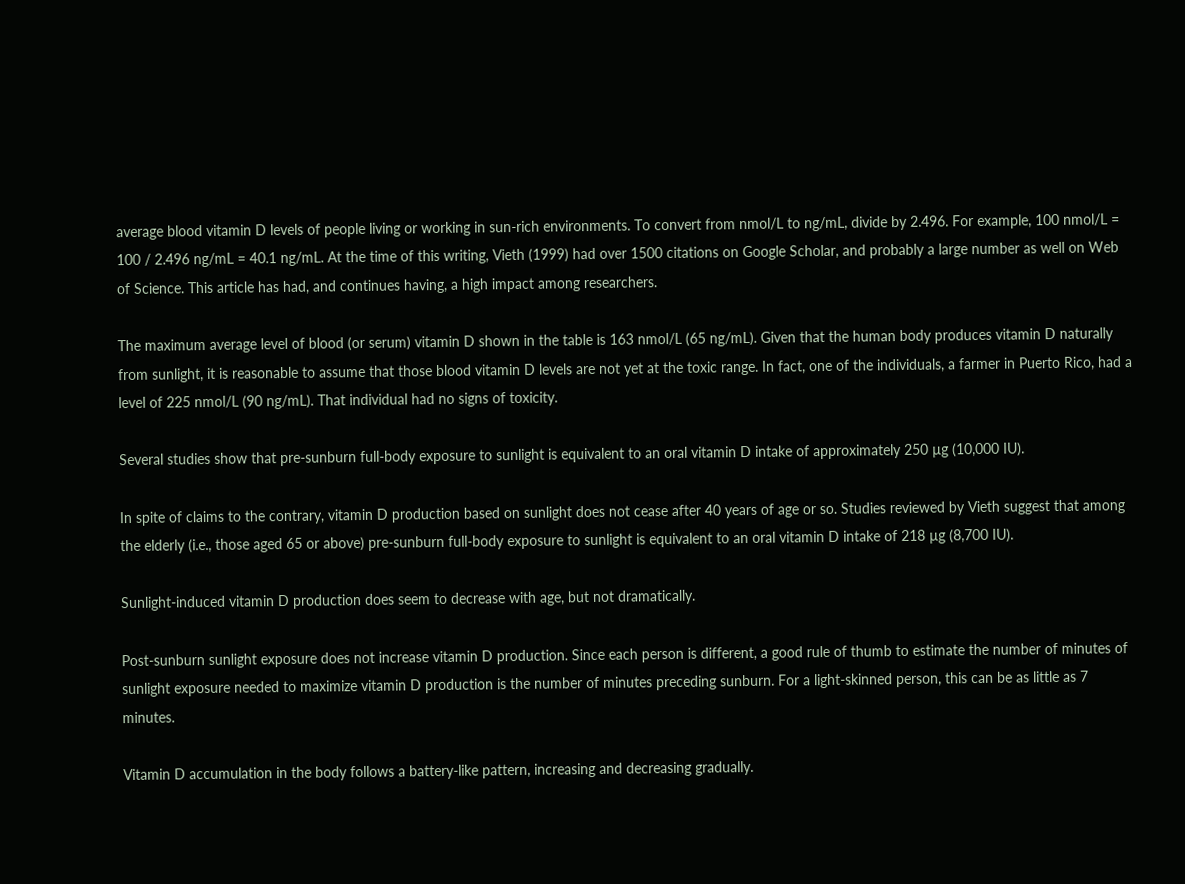average blood vitamin D levels of people living or working in sun-rich environments. To convert from nmol/L to ng/mL, divide by 2.496. For example, 100 nmol/L = 100 / 2.496 ng/mL = 40.1 ng/mL. At the time of this writing, Vieth (1999) had over 1500 citations on Google Scholar, and probably a large number as well on Web of Science. This article has had, and continues having, a high impact among researchers.

The maximum average level of blood (or serum) vitamin D shown in the table is 163 nmol/L (65 ng/mL). Given that the human body produces vitamin D naturally from sunlight, it is reasonable to assume that those blood vitamin D levels are not yet at the toxic range. In fact, one of the individuals, a farmer in Puerto Rico, had a level of 225 nmol/L (90 ng/mL). That individual had no signs of toxicity.

Several studies show that pre-sunburn full-body exposure to sunlight is equivalent to an oral vitamin D intake of approximately 250 µg (10,000 IU).

In spite of claims to the contrary, vitamin D production based on sunlight does not cease after 40 years of age or so. Studies reviewed by Vieth suggest that among the elderly (i.e., those aged 65 or above) pre-sunburn full-body exposure to sunlight is equivalent to an oral vitamin D intake of 218 µg (8,700 IU).

Sunlight-induced vitamin D production does seem to decrease with age, but not dramatically.

Post-sunburn sunlight exposure does not increase vitamin D production. Since each person is different, a good rule of thumb to estimate the number of minutes of sunlight exposure needed to maximize vitamin D production is the number of minutes preceding sunburn. For a light-skinned person, this can be as little as 7 minutes.

Vitamin D accumulation in the body follows a battery-like pattern, increasing and decreasing gradually.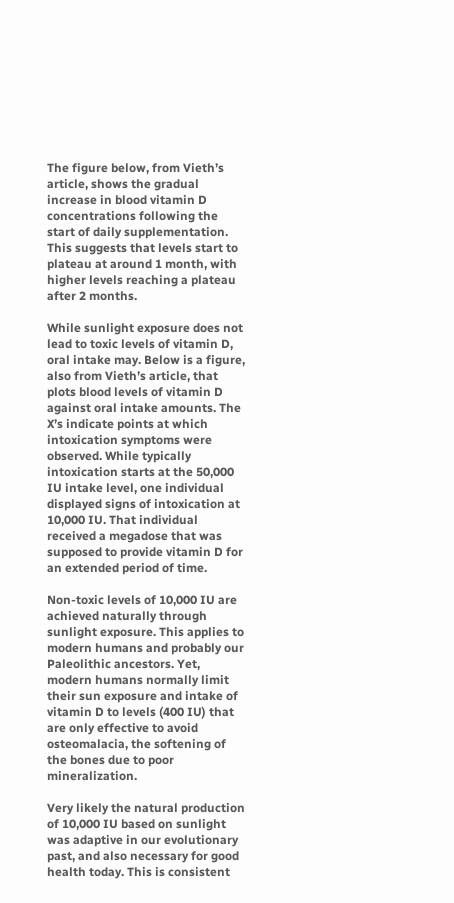The figure below, from Vieth’s article, shows the gradual increase in blood vitamin D concentrations following the start of daily supplementation. This suggests that levels start to plateau at around 1 month, with higher levels reaching a plateau after 2 months.

While sunlight exposure does not lead to toxic levels of vitamin D, oral intake may. Below is a figure, also from Vieth’s article, that plots blood levels of vitamin D against oral intake amounts. The X’s indicate points at which intoxication symptoms were observed. While typically intoxication starts at the 50,000 IU intake level, one individual displayed signs of intoxication at 10,000 IU. That individual received a megadose that was supposed to provide vitamin D for an extended period of time.

Non-toxic levels of 10,000 IU are achieved naturally through sunlight exposure. This applies to modern humans and probably our Paleolithic ancestors. Yet, modern humans normally limit their sun exposure and intake of vitamin D to levels (400 IU) that are only effective to avoid osteomalacia, the softening of the bones due to poor mineralization.

Very likely the natural production of 10,000 IU based on sunlight was adaptive in our evolutionary past, and also necessary for good health today. This is consistent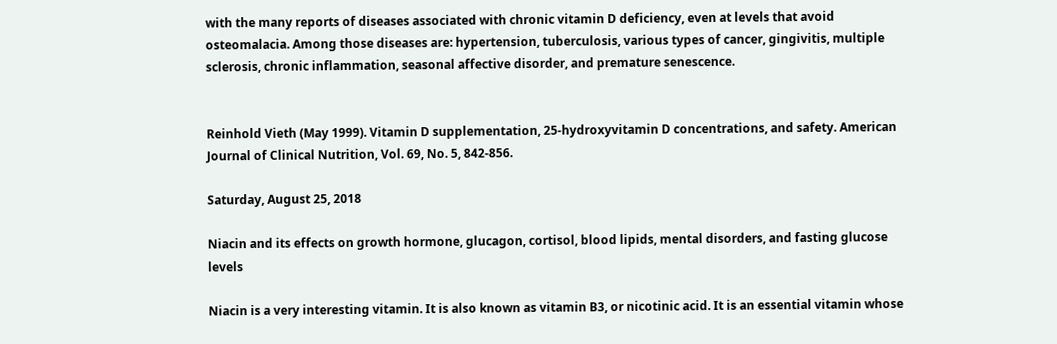with the many reports of diseases associated with chronic vitamin D deficiency, even at levels that avoid osteomalacia. Among those diseases are: hypertension, tuberculosis, various types of cancer, gingivitis, multiple sclerosis, chronic inflammation, seasonal affective disorder, and premature senescence.


Reinhold Vieth (May 1999). Vitamin D supplementation, 25-hydroxyvitamin D concentrations, and safety. American Journal of Clinical Nutrition, Vol. 69, No. 5, 842-856.

Saturday, August 25, 2018

Niacin and its effects on growth hormone, glucagon, cortisol, blood lipids, mental disorders, and fasting glucose levels

Niacin is a very interesting vitamin. It is also known as vitamin B3, or nicotinic acid. It is an essential vitamin whose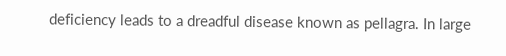deficiency leads to a dreadful disease known as pellagra. In large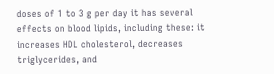doses of 1 to 3 g per day it has several effects on blood lipids, including these: it increases HDL cholesterol, decreases triglycerides, and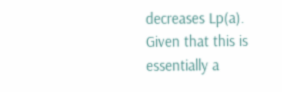decreases Lp(a). Given that this is essentially a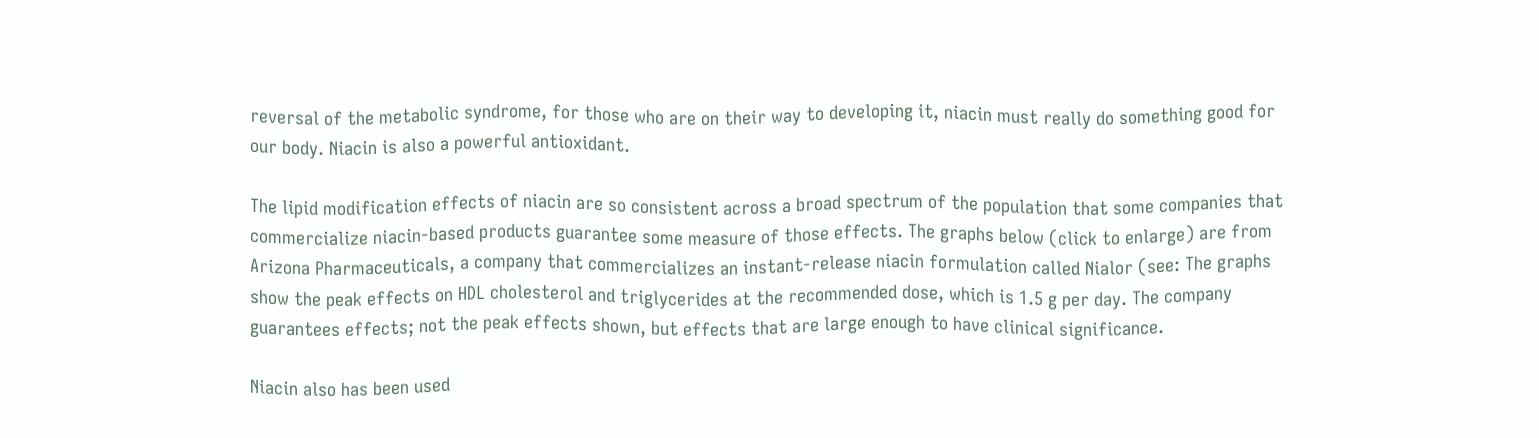reversal of the metabolic syndrome, for those who are on their way to developing it, niacin must really do something good for our body. Niacin is also a powerful antioxidant.

The lipid modification effects of niacin are so consistent across a broad spectrum of the population that some companies that commercialize niacin-based products guarantee some measure of those effects. The graphs below (click to enlarge) are from Arizona Pharmaceuticals, a company that commercializes an instant-release niacin formulation called Nialor (see: The graphs show the peak effects on HDL cholesterol and triglycerides at the recommended dose, which is 1.5 g per day. The company guarantees effects; not the peak effects shown, but effects that are large enough to have clinical significance.

Niacin also has been used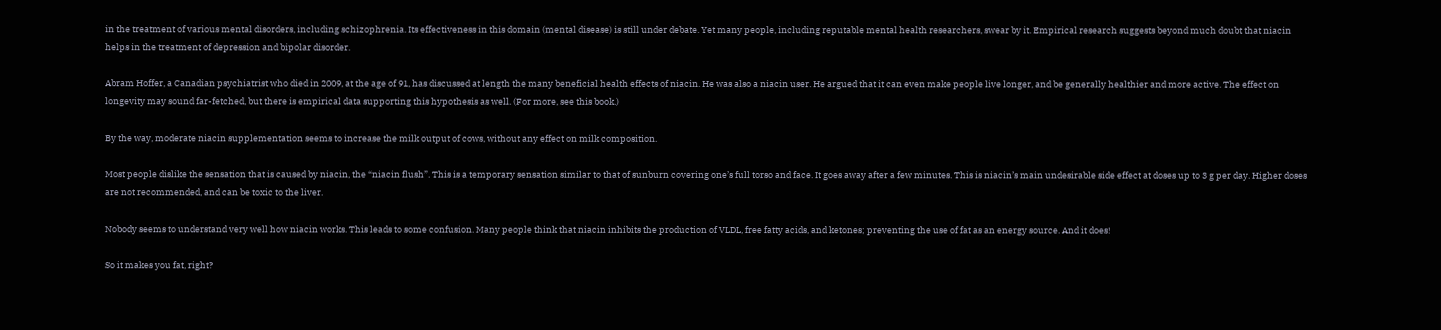in the treatment of various mental disorders, including schizophrenia. Its effectiveness in this domain (mental disease) is still under debate. Yet many people, including reputable mental health researchers, swear by it. Empirical research suggests beyond much doubt that niacin helps in the treatment of depression and bipolar disorder.

Abram Hoffer, a Canadian psychiatrist who died in 2009, at the age of 91, has discussed at length the many beneficial health effects of niacin. He was also a niacin user. He argued that it can even make people live longer, and be generally healthier and more active. The effect on longevity may sound far-fetched, but there is empirical data supporting this hypothesis as well. (For more, see this book.)

By the way, moderate niacin supplementation seems to increase the milk output of cows, without any effect on milk composition.

Most people dislike the sensation that is caused by niacin, the “niacin flush”. This is a temporary sensation similar to that of sunburn covering one’s full torso and face. It goes away after a few minutes. This is niacin’s main undesirable side effect at doses up to 3 g per day. Higher doses are not recommended, and can be toxic to the liver.

Nobody seems to understand very well how niacin works. This leads to some confusion. Many people think that niacin inhibits the production of VLDL, free fatty acids, and ketones; preventing the use of fat as an energy source. And it does!

So it makes you fat, right?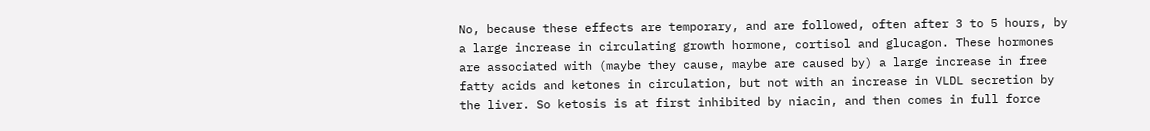No, because these effects are temporary, and are followed, often after 3 to 5 hours, by a large increase in circulating growth hormone, cortisol and glucagon. These hormones are associated with (maybe they cause, maybe are caused by) a large increase in free fatty acids and ketones in circulation, but not with an increase in VLDL secretion by the liver. So ketosis is at first inhibited by niacin, and then comes in full force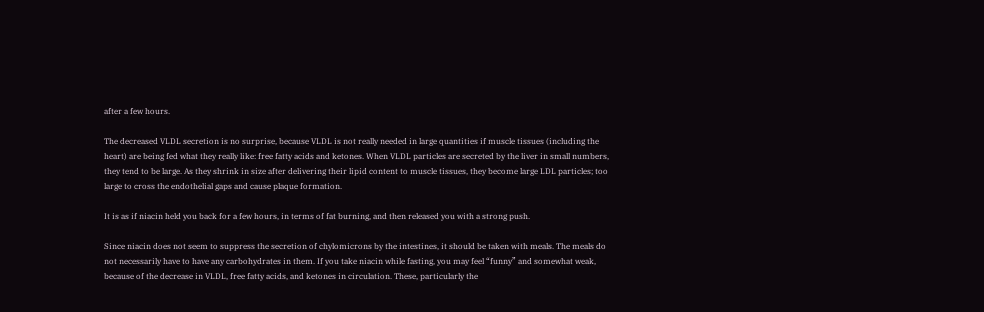after a few hours.

The decreased VLDL secretion is no surprise, because VLDL is not really needed in large quantities if muscle tissues (including the heart) are being fed what they really like: free fatty acids and ketones. When VLDL particles are secreted by the liver in small numbers, they tend to be large. As they shrink in size after delivering their lipid content to muscle tissues, they become large LDL particles; too large to cross the endothelial gaps and cause plaque formation.

It is as if niacin held you back for a few hours, in terms of fat burning, and then released you with a strong push.

Since niacin does not seem to suppress the secretion of chylomicrons by the intestines, it should be taken with meals. The meals do not necessarily have to have any carbohydrates in them. If you take niacin while fasting, you may feel “funny” and somewhat weak, because of the decrease in VLDL, free fatty acids, and ketones in circulation. These, particularly the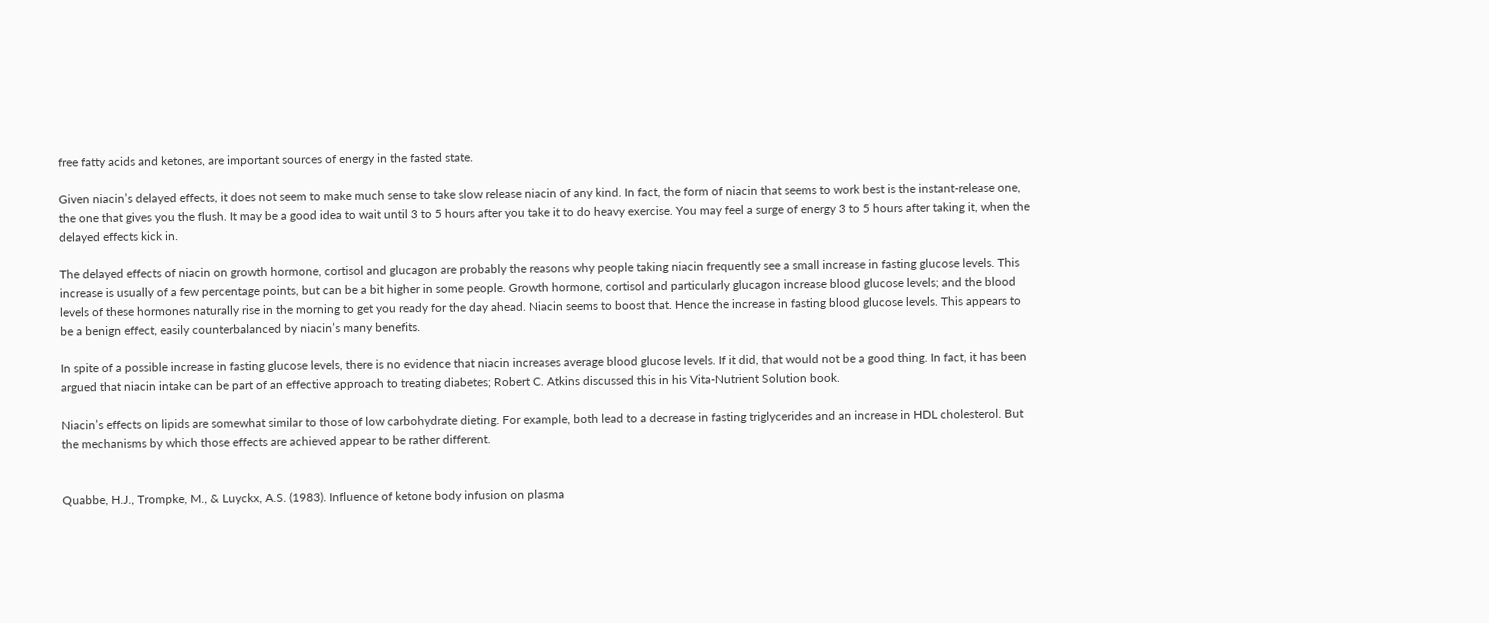free fatty acids and ketones, are important sources of energy in the fasted state.

Given niacin’s delayed effects, it does not seem to make much sense to take slow release niacin of any kind. In fact, the form of niacin that seems to work best is the instant-release one, the one that gives you the flush. It may be a good idea to wait until 3 to 5 hours after you take it to do heavy exercise. You may feel a surge of energy 3 to 5 hours after taking it, when the delayed effects kick in.

The delayed effects of niacin on growth hormone, cortisol and glucagon are probably the reasons why people taking niacin frequently see a small increase in fasting glucose levels. This increase is usually of a few percentage points, but can be a bit higher in some people. Growth hormone, cortisol and particularly glucagon increase blood glucose levels; and the blood levels of these hormones naturally rise in the morning to get you ready for the day ahead. Niacin seems to boost that. Hence the increase in fasting blood glucose levels. This appears to be a benign effect, easily counterbalanced by niacin’s many benefits.

In spite of a possible increase in fasting glucose levels, there is no evidence that niacin increases average blood glucose levels. If it did, that would not be a good thing. In fact, it has been argued that niacin intake can be part of an effective approach to treating diabetes; Robert C. Atkins discussed this in his Vita-Nutrient Solution book.

Niacin’s effects on lipids are somewhat similar to those of low carbohydrate dieting. For example, both lead to a decrease in fasting triglycerides and an increase in HDL cholesterol. But the mechanisms by which those effects are achieved appear to be rather different.


Quabbe, H.J., Trompke, M., & Luyckx, A.S. (1983). Influence of ketone body infusion on plasma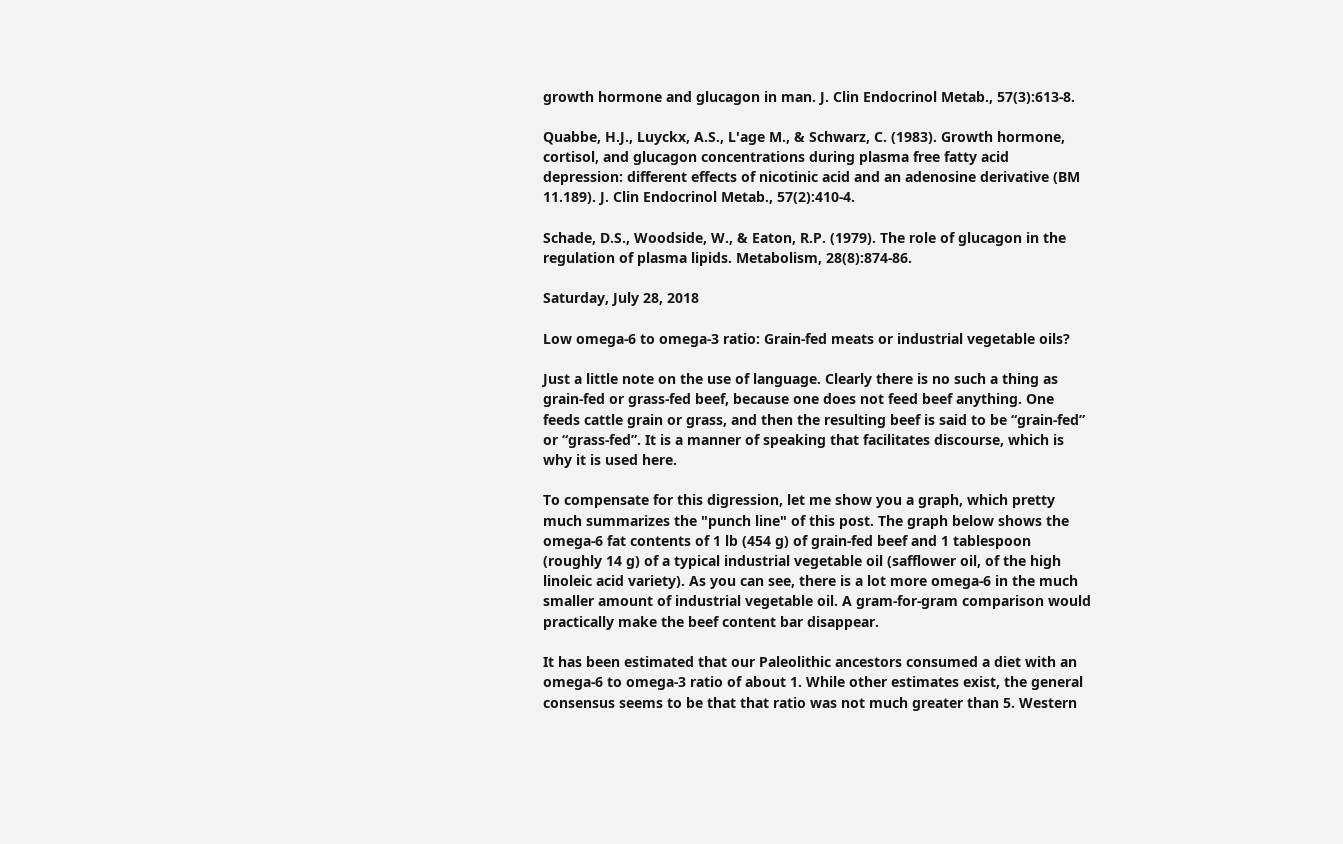growth hormone and glucagon in man. J. Clin Endocrinol Metab., 57(3):613-8.

Quabbe, H.J., Luyckx, A.S., L'age M., & Schwarz, C. (1983). Growth hormone, cortisol, and glucagon concentrations during plasma free fatty acid depression: different effects of nicotinic acid and an adenosine derivative (BM 11.189). J. Clin Endocrinol Metab., 57(2):410-4.

Schade, D.S., Woodside, W., & Eaton, R.P. (1979). The role of glucagon in the regulation of plasma lipids. Metabolism, 28(8):874-86.

Saturday, July 28, 2018

Low omega-6 to omega-3 ratio: Grain-fed meats or industrial vegetable oils?

Just a little note on the use of language. Clearly there is no such a thing as grain-fed or grass-fed beef, because one does not feed beef anything. One feeds cattle grain or grass, and then the resulting beef is said to be “grain-fed” or “grass-fed”. It is a manner of speaking that facilitates discourse, which is why it is used here.

To compensate for this digression, let me show you a graph, which pretty much summarizes the "punch line" of this post. The graph below shows the omega-6 fat contents of 1 lb (454 g) of grain-fed beef and 1 tablespoon (roughly 14 g) of a typical industrial vegetable oil (safflower oil, of the high linoleic acid variety). As you can see, there is a lot more omega-6 in the much smaller amount of industrial vegetable oil. A gram-for-gram comparison would practically make the beef content bar disappear.

It has been estimated that our Paleolithic ancestors consumed a diet with an omega-6 to omega-3 ratio of about 1. While other estimates exist, the general consensus seems to be that that ratio was not much greater than 5. Western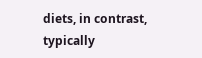diets, in contrast, typically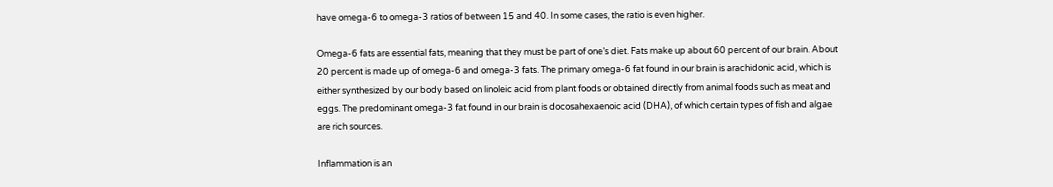have omega-6 to omega-3 ratios of between 15 and 40. In some cases, the ratio is even higher.

Omega-6 fats are essential fats, meaning that they must be part of one’s diet. Fats make up about 60 percent of our brain. About 20 percent is made up of omega-6 and omega-3 fats. The primary omega-6 fat found in our brain is arachidonic acid, which is either synthesized by our body based on linoleic acid from plant foods or obtained directly from animal foods such as meat and eggs. The predominant omega-3 fat found in our brain is docosahexaenoic acid (DHA), of which certain types of fish and algae are rich sources.

Inflammation is an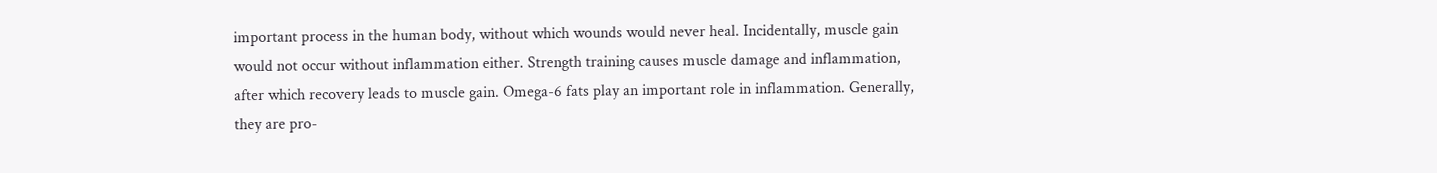important process in the human body, without which wounds would never heal. Incidentally, muscle gain would not occur without inflammation either. Strength training causes muscle damage and inflammation, after which recovery leads to muscle gain. Omega-6 fats play an important role in inflammation. Generally, they are pro-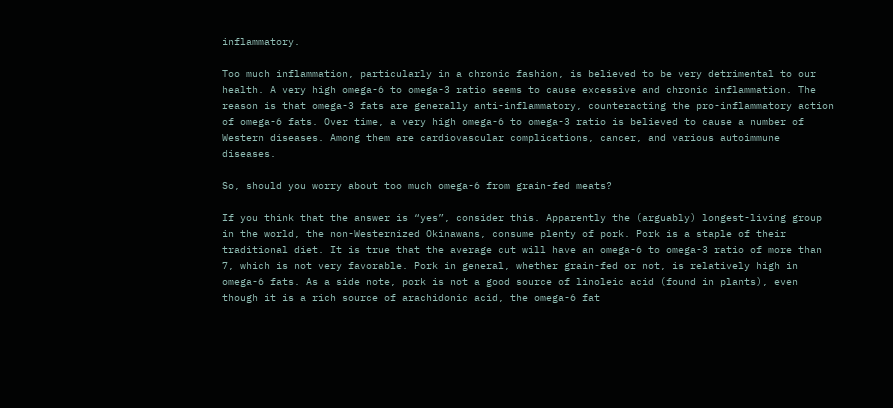inflammatory.

Too much inflammation, particularly in a chronic fashion, is believed to be very detrimental to our health. A very high omega-6 to omega-3 ratio seems to cause excessive and chronic inflammation. The reason is that omega-3 fats are generally anti-inflammatory, counteracting the pro-inflammatory action of omega-6 fats. Over time, a very high omega-6 to omega-3 ratio is believed to cause a number of Western diseases. Among them are cardiovascular complications, cancer, and various autoimmune diseases.

So, should you worry about too much omega-6 from grain-fed meats?

If you think that the answer is “yes”, consider this. Apparently the (arguably) longest-living group in the world, the non-Westernized Okinawans, consume plenty of pork. Pork is a staple of their traditional diet. It is true that the average cut will have an omega-6 to omega-3 ratio of more than 7, which is not very favorable. Pork in general, whether grain-fed or not, is relatively high in omega-6 fats. As a side note, pork is not a good source of linoleic acid (found in plants), even though it is a rich source of arachidonic acid, the omega-6 fat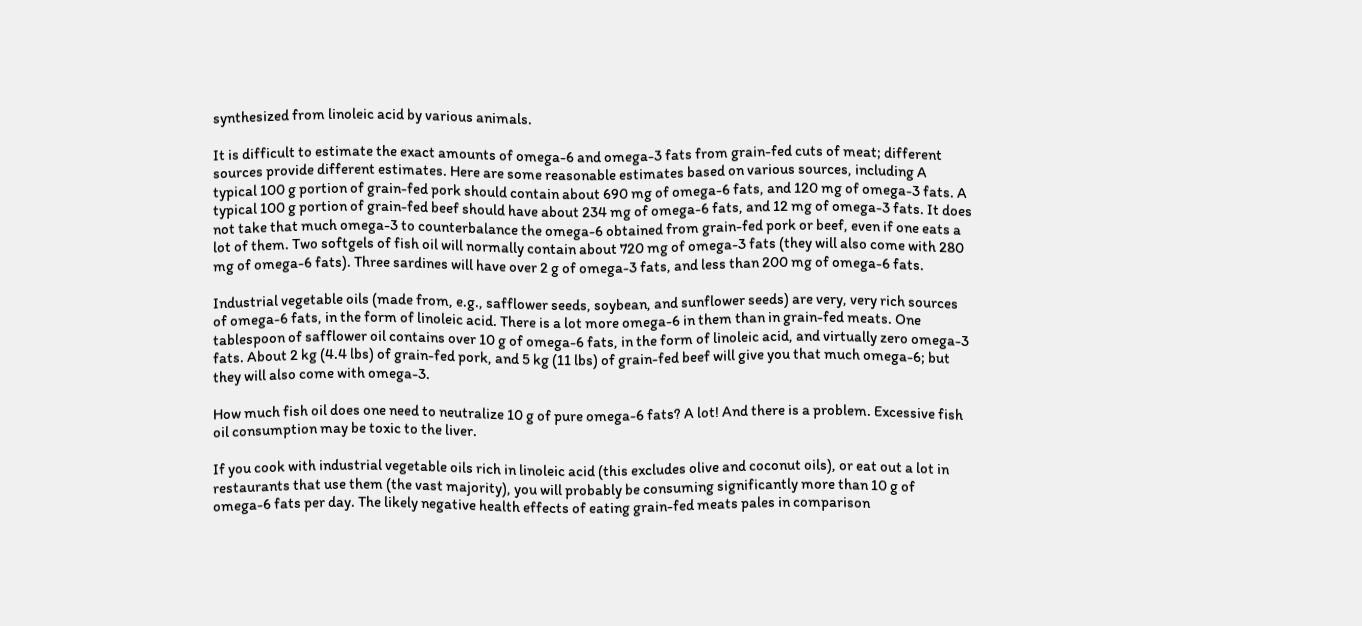synthesized from linoleic acid by various animals.

It is difficult to estimate the exact amounts of omega-6 and omega-3 fats from grain-fed cuts of meat; different sources provide different estimates. Here are some reasonable estimates based on various sources, including A typical 100 g portion of grain-fed pork should contain about 690 mg of omega-6 fats, and 120 mg of omega-3 fats. A typical 100 g portion of grain-fed beef should have about 234 mg of omega-6 fats, and 12 mg of omega-3 fats. It does not take that much omega-3 to counterbalance the omega-6 obtained from grain-fed pork or beef, even if one eats a lot of them. Two softgels of fish oil will normally contain about 720 mg of omega-3 fats (they will also come with 280 mg of omega-6 fats). Three sardines will have over 2 g of omega-3 fats, and less than 200 mg of omega-6 fats.

Industrial vegetable oils (made from, e.g., safflower seeds, soybean, and sunflower seeds) are very, very rich sources of omega-6 fats, in the form of linoleic acid. There is a lot more omega-6 in them than in grain-fed meats. One tablespoon of safflower oil contains over 10 g of omega-6 fats, in the form of linoleic acid, and virtually zero omega-3 fats. About 2 kg (4.4 lbs) of grain-fed pork, and 5 kg (11 lbs) of grain-fed beef will give you that much omega-6; but they will also come with omega-3.

How much fish oil does one need to neutralize 10 g of pure omega-6 fats? A lot! And there is a problem. Excessive fish oil consumption may be toxic to the liver.

If you cook with industrial vegetable oils rich in linoleic acid (this excludes olive and coconut oils), or eat out a lot in restaurants that use them (the vast majority), you will probably be consuming significantly more than 10 g of omega-6 fats per day. The likely negative health effects of eating grain-fed meats pales in comparison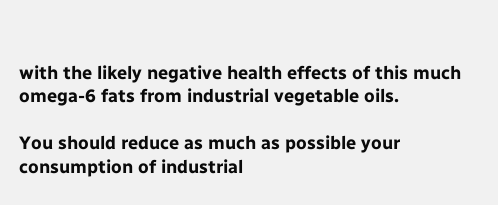with the likely negative health effects of this much omega-6 fats from industrial vegetable oils.

You should reduce as much as possible your consumption of industrial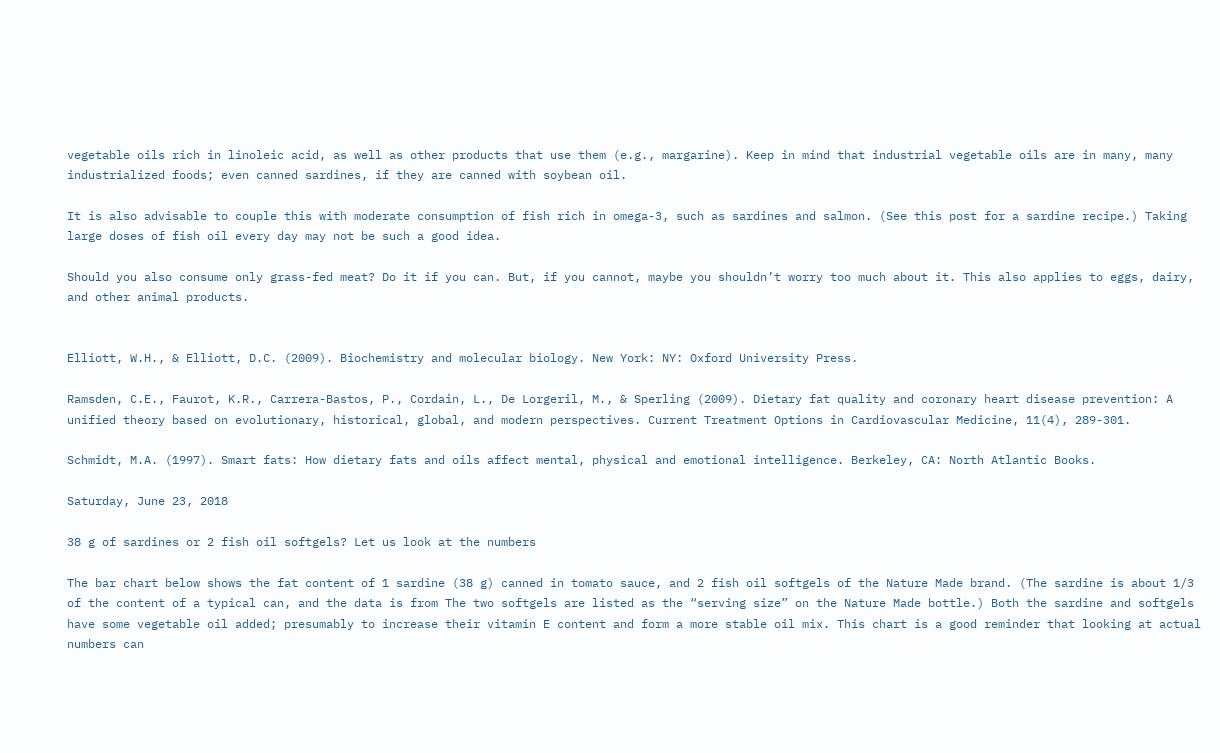vegetable oils rich in linoleic acid, as well as other products that use them (e.g., margarine). Keep in mind that industrial vegetable oils are in many, many industrialized foods; even canned sardines, if they are canned with soybean oil.

It is also advisable to couple this with moderate consumption of fish rich in omega-3, such as sardines and salmon. (See this post for a sardine recipe.) Taking large doses of fish oil every day may not be such a good idea.

Should you also consume only grass-fed meat? Do it if you can. But, if you cannot, maybe you shouldn’t worry too much about it. This also applies to eggs, dairy, and other animal products.


Elliott, W.H., & Elliott, D.C. (2009). Biochemistry and molecular biology. New York: NY: Oxford University Press.

Ramsden, C.E., Faurot, K.R., Carrera-Bastos, P., Cordain, L., De Lorgeril, M., & Sperling (2009). Dietary fat quality and coronary heart disease prevention: A unified theory based on evolutionary, historical, global, and modern perspectives. Current Treatment Options in Cardiovascular Medicine, 11(4), 289-301.

Schmidt, M.A. (1997). Smart fats: How dietary fats and oils affect mental, physical and emotional intelligence. Berkeley, CA: North Atlantic Books.

Saturday, June 23, 2018

38 g of sardines or 2 fish oil softgels? Let us look at the numbers

The bar chart below shows the fat content of 1 sardine (38 g) canned in tomato sauce, and 2 fish oil softgels of the Nature Made brand. (The sardine is about 1/3 of the content of a typical can, and the data is from The two softgels are listed as the “serving size” on the Nature Made bottle.) Both the sardine and softgels have some vegetable oil added; presumably to increase their vitamin E content and form a more stable oil mix. This chart is a good reminder that looking at actual numbers can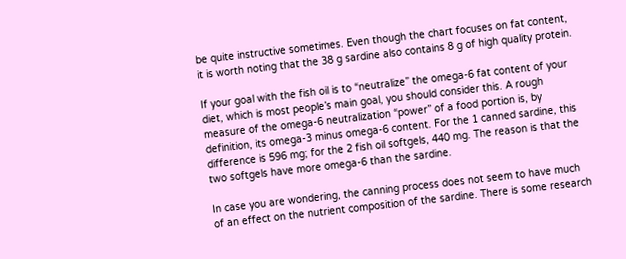be quite instructive sometimes. Even though the chart focuses on fat content, it is worth noting that the 38 g sardine also contains 8 g of high quality protein.

If your goal with the fish oil is to “neutralize” the omega-6 fat content of your diet, which is most people’s main goal, you should consider this. A rough measure of the omega-6 neutralization “power” of a food portion is, by definition, its omega-3 minus omega-6 content. For the 1 canned sardine, this difference is 596 mg; for the 2 fish oil softgels, 440 mg. The reason is that the two softgels have more omega-6 than the sardine.

In case you are wondering, the canning process does not seem to have much of an effect on the nutrient composition of the sardine. There is some research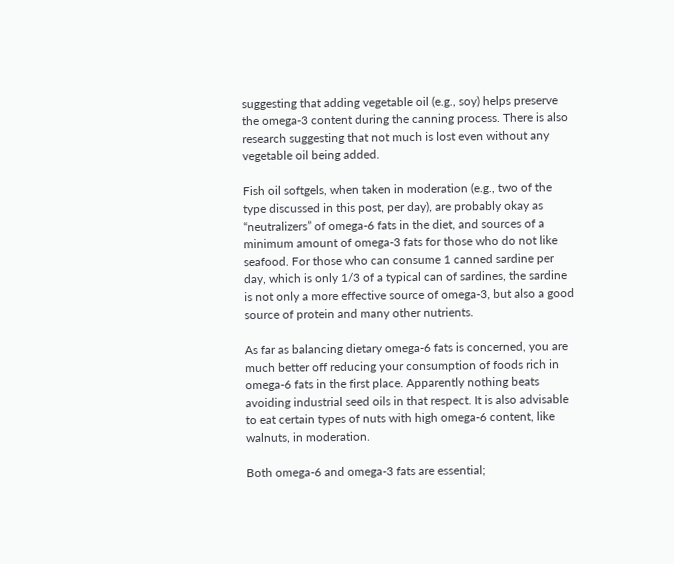suggesting that adding vegetable oil (e.g., soy) helps preserve the omega-3 content during the canning process. There is also research suggesting that not much is lost even without any vegetable oil being added.

Fish oil softgels, when taken in moderation (e.g., two of the type discussed in this post, per day), are probably okay as “neutralizers” of omega-6 fats in the diet, and sources of a minimum amount of omega-3 fats for those who do not like seafood. For those who can consume 1 canned sardine per day, which is only 1/3 of a typical can of sardines, the sardine is not only a more effective source of omega-3, but also a good source of protein and many other nutrients.

As far as balancing dietary omega-6 fats is concerned, you are much better off reducing your consumption of foods rich in omega-6 fats in the first place. Apparently nothing beats avoiding industrial seed oils in that respect. It is also advisable to eat certain types of nuts with high omega-6 content, like walnuts, in moderation.

Both omega-6 and omega-3 fats are essential;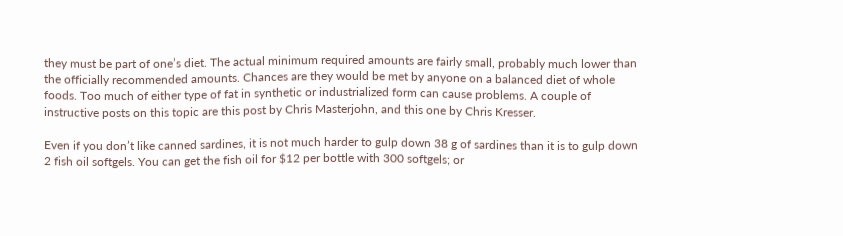they must be part of one’s diet. The actual minimum required amounts are fairly small, probably much lower than the officially recommended amounts. Chances are they would be met by anyone on a balanced diet of whole foods. Too much of either type of fat in synthetic or industrialized form can cause problems. A couple of instructive posts on this topic are this post by Chris Masterjohn, and this one by Chris Kresser.

Even if you don’t like canned sardines, it is not much harder to gulp down 38 g of sardines than it is to gulp down 2 fish oil softgels. You can get the fish oil for $12 per bottle with 300 softgels; or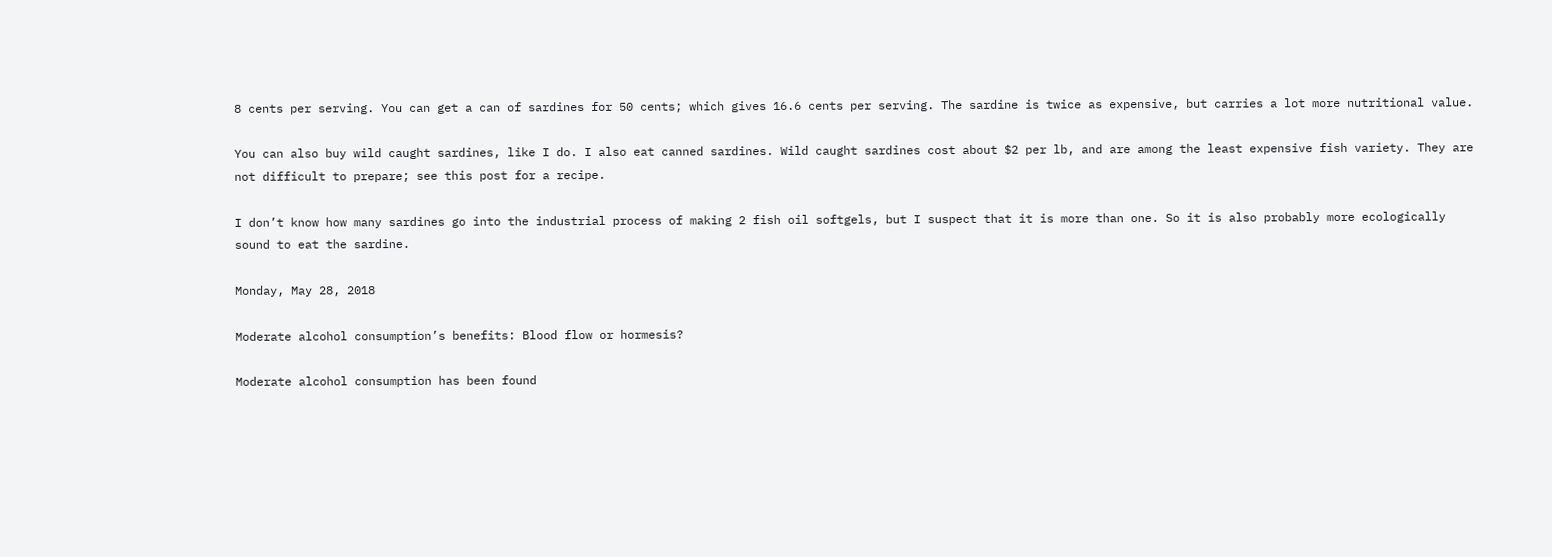8 cents per serving. You can get a can of sardines for 50 cents; which gives 16.6 cents per serving. The sardine is twice as expensive, but carries a lot more nutritional value.

You can also buy wild caught sardines, like I do. I also eat canned sardines. Wild caught sardines cost about $2 per lb, and are among the least expensive fish variety. They are not difficult to prepare; see this post for a recipe.

I don’t know how many sardines go into the industrial process of making 2 fish oil softgels, but I suspect that it is more than one. So it is also probably more ecologically sound to eat the sardine.

Monday, May 28, 2018

Moderate alcohol consumption’s benefits: Blood flow or hormesis?

Moderate alcohol consumption has been found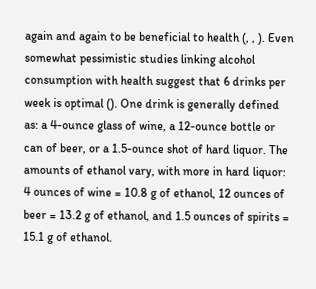again and again to be beneficial to health (, , ). Even somewhat pessimistic studies linking alcohol consumption with health suggest that 6 drinks per week is optimal (). One drink is generally defined as: a 4-ounce glass of wine, a 12-ounce bottle or can of beer, or a 1.5-ounce shot of hard liquor. The amounts of ethanol vary, with more in hard liquor: 4 ounces of wine = 10.8 g of ethanol, 12 ounces of beer = 13.2 g of ethanol, and 1.5 ounces of spirits = 15.1 g of ethanol.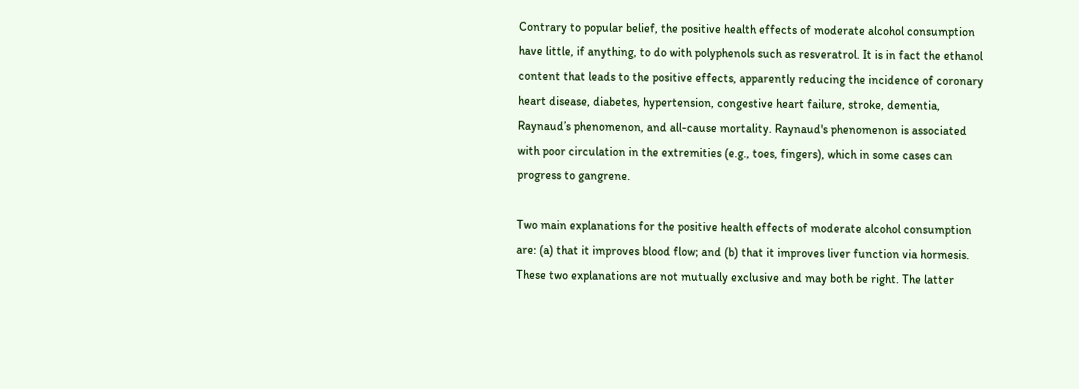Contrary to popular belief, the positive health effects of moderate alcohol consumption have little, if anything, to do with polyphenols such as resveratrol. It is in fact the ethanol content that leads to the positive effects, apparently reducing the incidence of coronary heart disease, diabetes, hypertension, congestive heart failure, stroke, dementia, Raynaud’s phenomenon, and all-cause mortality. Raynaud's phenomenon is associated with poor circulation in the extremities (e.g., toes, fingers), which in some cases can progress to gangrene.

Two main explanations for the positive health effects of moderate alcohol consumption are: (a) that it improves blood flow; and (b) that it improves liver function via hormesis. These two explanations are not mutually exclusive and may both be right. The latter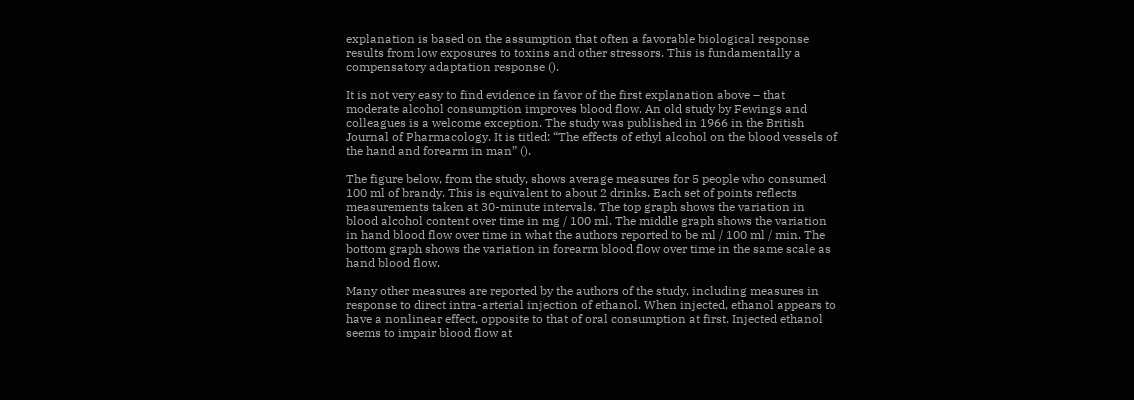explanation is based on the assumption that often a favorable biological response results from low exposures to toxins and other stressors. This is fundamentally a compensatory adaptation response ().

It is not very easy to find evidence in favor of the first explanation above – that moderate alcohol consumption improves blood flow. An old study by Fewings and colleagues is a welcome exception. The study was published in 1966 in the British Journal of Pharmacology. It is titled: “The effects of ethyl alcohol on the blood vessels of the hand and forearm in man” ().

The figure below, from the study, shows average measures for 5 people who consumed 100 ml of brandy. This is equivalent to about 2 drinks. Each set of points reflects measurements taken at 30-minute intervals. The top graph shows the variation in blood alcohol content over time in mg / 100 ml. The middle graph shows the variation in hand blood flow over time in what the authors reported to be ml / 100 ml / min. The bottom graph shows the variation in forearm blood flow over time in the same scale as hand blood flow.

Many other measures are reported by the authors of the study, including measures in response to direct intra-arterial injection of ethanol. When injected, ethanol appears to have a nonlinear effect, opposite to that of oral consumption at first. Injected ethanol seems to impair blood flow at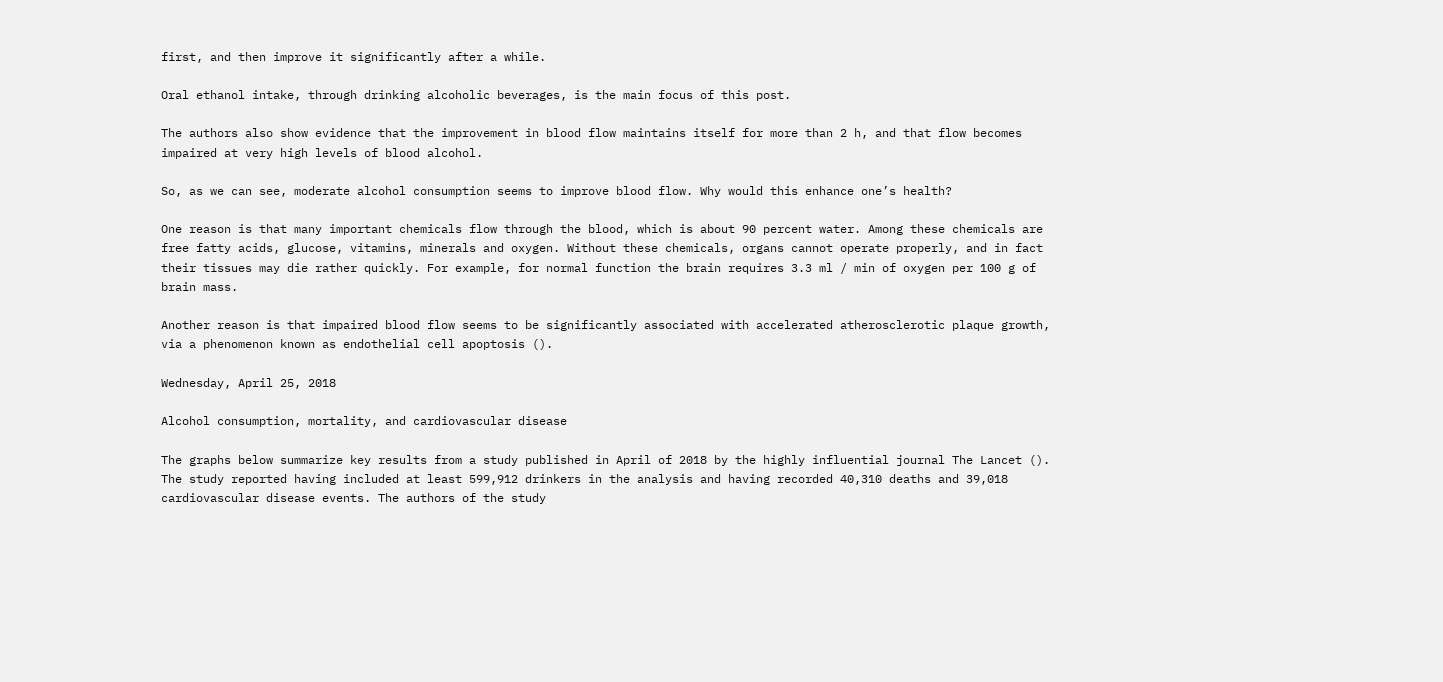first, and then improve it significantly after a while.

Oral ethanol intake, through drinking alcoholic beverages, is the main focus of this post.

The authors also show evidence that the improvement in blood flow maintains itself for more than 2 h, and that flow becomes impaired at very high levels of blood alcohol.

So, as we can see, moderate alcohol consumption seems to improve blood flow. Why would this enhance one’s health?

One reason is that many important chemicals flow through the blood, which is about 90 percent water. Among these chemicals are free fatty acids, glucose, vitamins, minerals and oxygen. Without these chemicals, organs cannot operate properly, and in fact their tissues may die rather quickly. For example, for normal function the brain requires 3.3 ml / min of oxygen per 100 g of brain mass.

Another reason is that impaired blood flow seems to be significantly associated with accelerated atherosclerotic plaque growth, via a phenomenon known as endothelial cell apoptosis ().

Wednesday, April 25, 2018

Alcohol consumption, mortality, and cardiovascular disease

The graphs below summarize key results from a study published in April of 2018 by the highly influential journal The Lancet (). The study reported having included at least 599,912 drinkers in the analysis and having recorded 40,310 deaths and 39,018 cardiovascular disease events. The authors of the study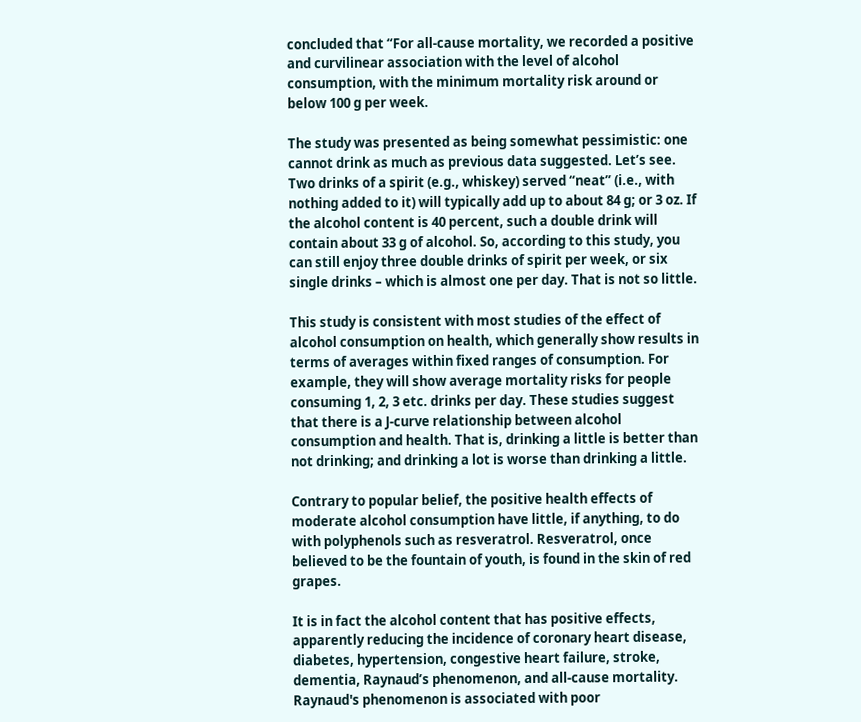concluded that “For all-cause mortality, we recorded a positive and curvilinear association with the level of alcohol consumption, with the minimum mortality risk around or below 100 g per week.

The study was presented as being somewhat pessimistic: one cannot drink as much as previous data suggested. Let’s see. Two drinks of a spirit (e.g., whiskey) served “neat” (i.e., with nothing added to it) will typically add up to about 84 g; or 3 oz. If the alcohol content is 40 percent, such a double drink will contain about 33 g of alcohol. So, according to this study, you can still enjoy three double drinks of spirit per week, or six single drinks – which is almost one per day. That is not so little.

This study is consistent with most studies of the effect of alcohol consumption on health, which generally show results in terms of averages within fixed ranges of consumption. For example, they will show average mortality risks for people consuming 1, 2, 3 etc. drinks per day. These studies suggest that there is a J-curve relationship between alcohol consumption and health. That is, drinking a little is better than not drinking; and drinking a lot is worse than drinking a little.

Contrary to popular belief, the positive health effects of moderate alcohol consumption have little, if anything, to do with polyphenols such as resveratrol. Resveratrol, once believed to be the fountain of youth, is found in the skin of red grapes.

It is in fact the alcohol content that has positive effects, apparently reducing the incidence of coronary heart disease, diabetes, hypertension, congestive heart failure, stroke, dementia, Raynaud’s phenomenon, and all-cause mortality. Raynaud's phenomenon is associated with poor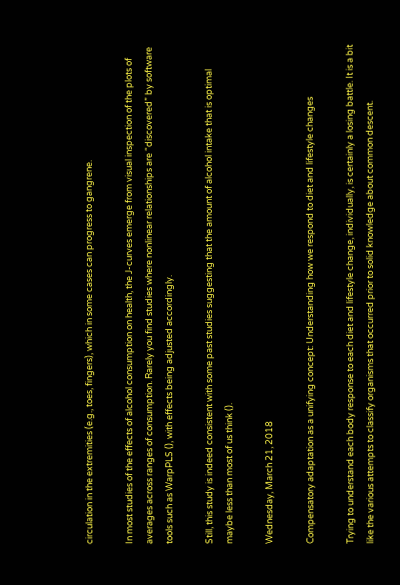circulation in the extremities (e.g., toes, fingers), which in some cases can progress to gangrene.

In most studies of the effects of alcohol consumption on health, the J-curves emerge from visual inspection of the plots of averages across ranges of consumption. Rarely you find studies where nonlinear relationships are “discovered” by software tools such as WarpPLS (), with effects being adjusted accordingly.

Still, this study is indeed consistent with some past studies suggesting that the amount of alcohol intake that is optimal maybe less than most of us think ().

Wednesday, March 21, 2018

Compensatory adaptation as a unifying concept: Understanding how we respond to diet and lifestyle changes

Trying to understand each body response to each diet and lifestyle change, individually, is certainly a losing battle. It is a bit like the various attempts to classify organisms that occurred prior to solid knowledge about common descent.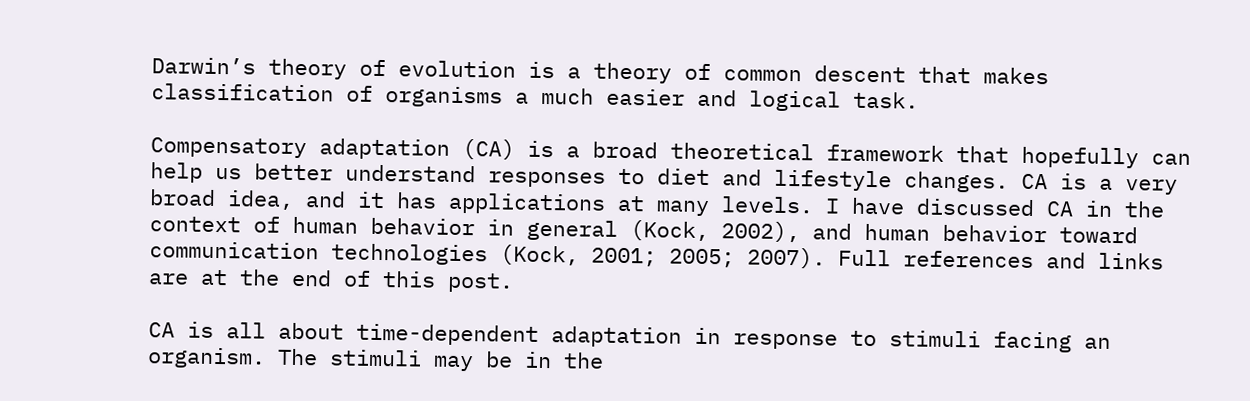Darwin’s theory of evolution is a theory of common descent that makes classification of organisms a much easier and logical task.

Compensatory adaptation (CA) is a broad theoretical framework that hopefully can help us better understand responses to diet and lifestyle changes. CA is a very broad idea, and it has applications at many levels. I have discussed CA in the context of human behavior in general (Kock, 2002), and human behavior toward communication technologies (Kock, 2001; 2005; 2007). Full references and links are at the end of this post.

CA is all about time-dependent adaptation in response to stimuli facing an organism. The stimuli may be in the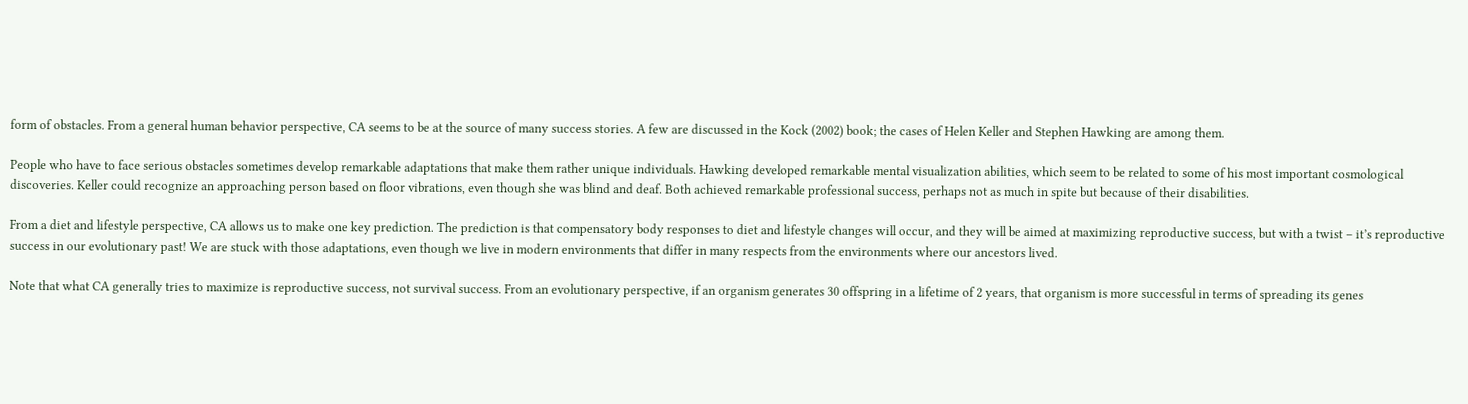form of obstacles. From a general human behavior perspective, CA seems to be at the source of many success stories. A few are discussed in the Kock (2002) book; the cases of Helen Keller and Stephen Hawking are among them.

People who have to face serious obstacles sometimes develop remarkable adaptations that make them rather unique individuals. Hawking developed remarkable mental visualization abilities, which seem to be related to some of his most important cosmological discoveries. Keller could recognize an approaching person based on floor vibrations, even though she was blind and deaf. Both achieved remarkable professional success, perhaps not as much in spite but because of their disabilities.

From a diet and lifestyle perspective, CA allows us to make one key prediction. The prediction is that compensatory body responses to diet and lifestyle changes will occur, and they will be aimed at maximizing reproductive success, but with a twist – it’s reproductive success in our evolutionary past! We are stuck with those adaptations, even though we live in modern environments that differ in many respects from the environments where our ancestors lived.

Note that what CA generally tries to maximize is reproductive success, not survival success. From an evolutionary perspective, if an organism generates 30 offspring in a lifetime of 2 years, that organism is more successful in terms of spreading its genes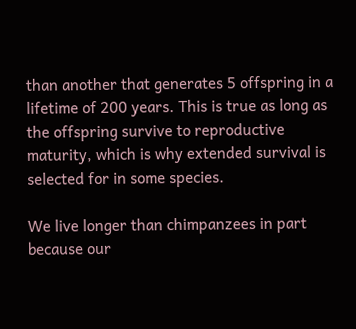than another that generates 5 offspring in a lifetime of 200 years. This is true as long as the offspring survive to reproductive maturity, which is why extended survival is selected for in some species.

We live longer than chimpanzees in part because our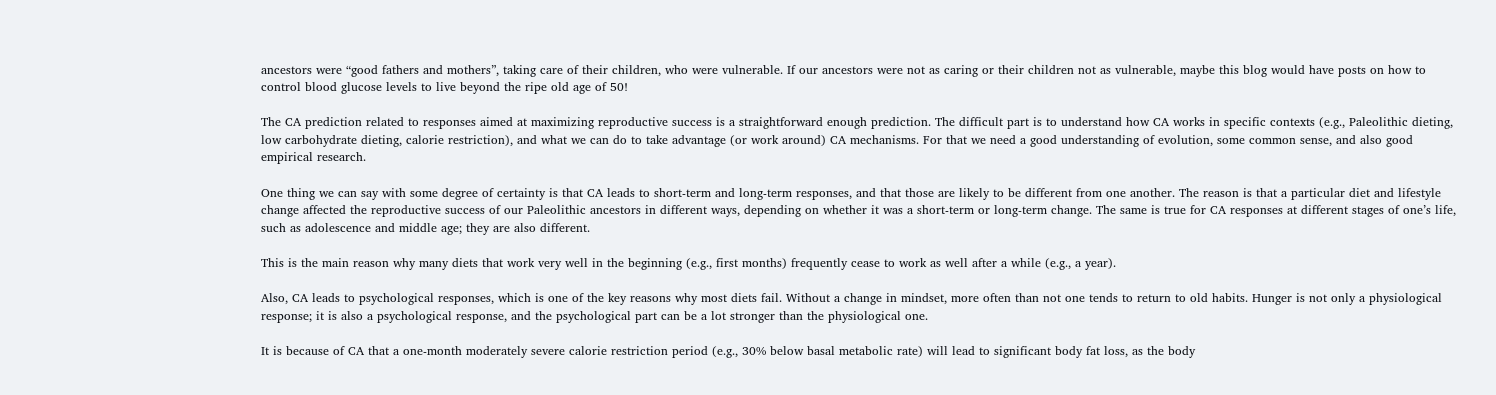ancestors were “good fathers and mothers”, taking care of their children, who were vulnerable. If our ancestors were not as caring or their children not as vulnerable, maybe this blog would have posts on how to control blood glucose levels to live beyond the ripe old age of 50!

The CA prediction related to responses aimed at maximizing reproductive success is a straightforward enough prediction. The difficult part is to understand how CA works in specific contexts (e.g., Paleolithic dieting, low carbohydrate dieting, calorie restriction), and what we can do to take advantage (or work around) CA mechanisms. For that we need a good understanding of evolution, some common sense, and also good empirical research.

One thing we can say with some degree of certainty is that CA leads to short-term and long-term responses, and that those are likely to be different from one another. The reason is that a particular diet and lifestyle change affected the reproductive success of our Paleolithic ancestors in different ways, depending on whether it was a short-term or long-term change. The same is true for CA responses at different stages of one’s life, such as adolescence and middle age; they are also different.

This is the main reason why many diets that work very well in the beginning (e.g., first months) frequently cease to work as well after a while (e.g., a year).

Also, CA leads to psychological responses, which is one of the key reasons why most diets fail. Without a change in mindset, more often than not one tends to return to old habits. Hunger is not only a physiological response; it is also a psychological response, and the psychological part can be a lot stronger than the physiological one.

It is because of CA that a one-month moderately severe calorie restriction period (e.g., 30% below basal metabolic rate) will lead to significant body fat loss, as the body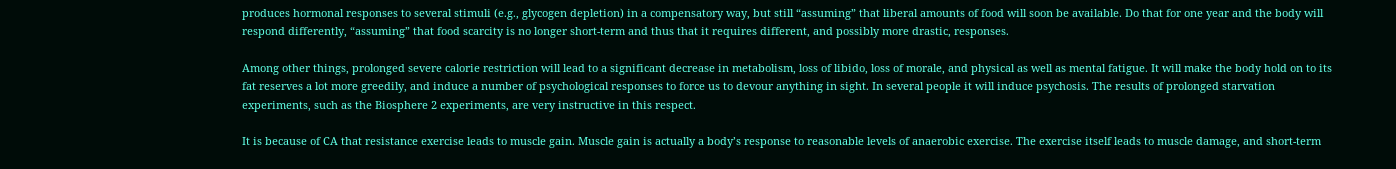produces hormonal responses to several stimuli (e.g., glycogen depletion) in a compensatory way, but still “assuming” that liberal amounts of food will soon be available. Do that for one year and the body will respond differently, “assuming” that food scarcity is no longer short-term and thus that it requires different, and possibly more drastic, responses.

Among other things, prolonged severe calorie restriction will lead to a significant decrease in metabolism, loss of libido, loss of morale, and physical as well as mental fatigue. It will make the body hold on to its fat reserves a lot more greedily, and induce a number of psychological responses to force us to devour anything in sight. In several people it will induce psychosis. The results of prolonged starvation experiments, such as the Biosphere 2 experiments, are very instructive in this respect.

It is because of CA that resistance exercise leads to muscle gain. Muscle gain is actually a body’s response to reasonable levels of anaerobic exercise. The exercise itself leads to muscle damage, and short-term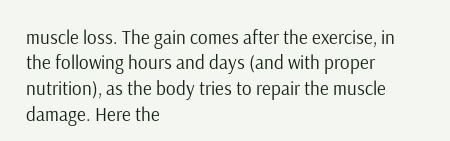muscle loss. The gain comes after the exercise, in the following hours and days (and with proper nutrition), as the body tries to repair the muscle damage. Here the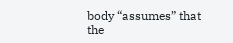body “assumes” that the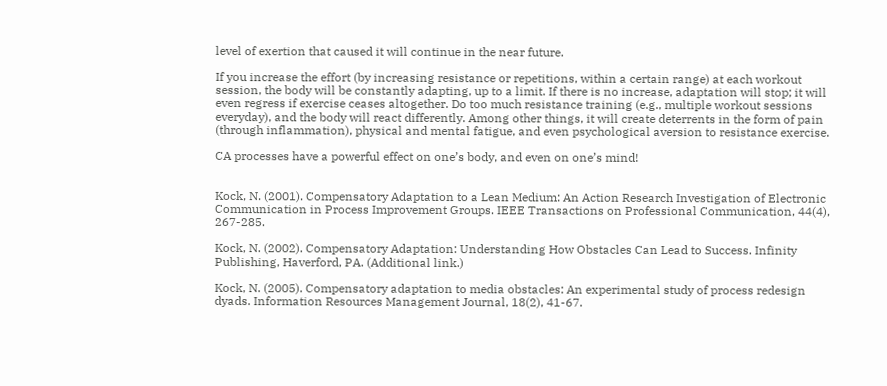level of exertion that caused it will continue in the near future.

If you increase the effort (by increasing resistance or repetitions, within a certain range) at each workout session, the body will be constantly adapting, up to a limit. If there is no increase, adaptation will stop; it will even regress if exercise ceases altogether. Do too much resistance training (e.g., multiple workout sessions everyday), and the body will react differently. Among other things, it will create deterrents in the form of pain (through inflammation), physical and mental fatigue, and even psychological aversion to resistance exercise.

CA processes have a powerful effect on one’s body, and even on one’s mind!


Kock, N. (2001). Compensatory Adaptation to a Lean Medium: An Action Research Investigation of Electronic Communication in Process Improvement Groups. IEEE Transactions on Professional Communication, 44(4), 267-285.

Kock, N. (2002). Compensatory Adaptation: Understanding How Obstacles Can Lead to Success. Infinity Publishing, Haverford, PA. (Additional link.)

Kock, N. (2005). Compensatory adaptation to media obstacles: An experimental study of process redesign dyads. Information Resources Management Journal, 18(2), 41-67.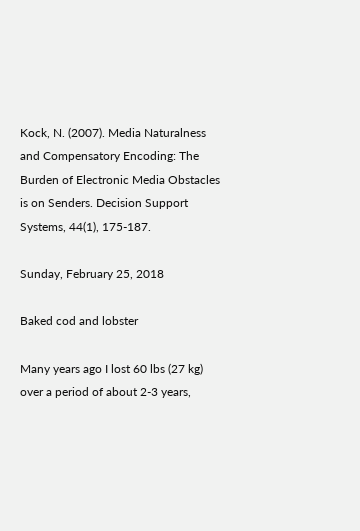Kock, N. (2007). Media Naturalness and Compensatory Encoding: The Burden of Electronic Media Obstacles is on Senders. Decision Support Systems, 44(1), 175-187.

Sunday, February 25, 2018

Baked cod and lobster

Many years ago I lost 60 lbs (27 kg) over a period of about 2-3 years,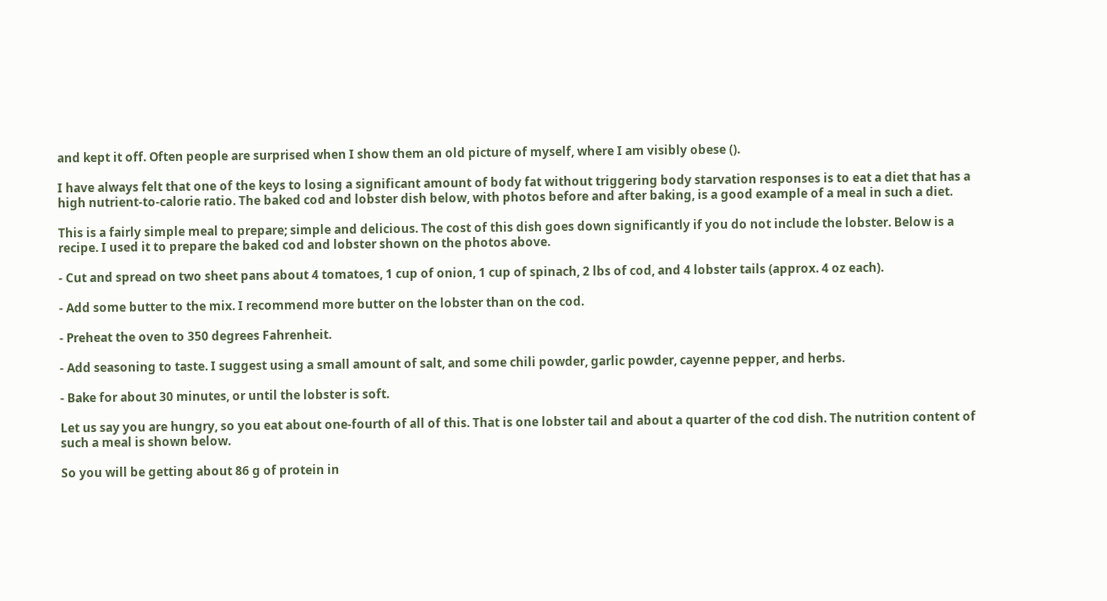and kept it off. Often people are surprised when I show them an old picture of myself, where I am visibly obese ().

I have always felt that one of the keys to losing a significant amount of body fat without triggering body starvation responses is to eat a diet that has a high nutrient-to-calorie ratio. The baked cod and lobster dish below, with photos before and after baking, is a good example of a meal in such a diet.

This is a fairly simple meal to prepare; simple and delicious. The cost of this dish goes down significantly if you do not include the lobster. Below is a recipe. I used it to prepare the baked cod and lobster shown on the photos above.

- Cut and spread on two sheet pans about 4 tomatoes, 1 cup of onion, 1 cup of spinach, 2 lbs of cod, and 4 lobster tails (approx. 4 oz each).

- Add some butter to the mix. I recommend more butter on the lobster than on the cod.

- Preheat the oven to 350 degrees Fahrenheit.

- Add seasoning to taste. I suggest using a small amount of salt, and some chili powder, garlic powder, cayenne pepper, and herbs.

- Bake for about 30 minutes, or until the lobster is soft.

Let us say you are hungry, so you eat about one-fourth of all of this. That is one lobster tail and about a quarter of the cod dish. The nutrition content of such a meal is shown below.

So you will be getting about 86 g of protein in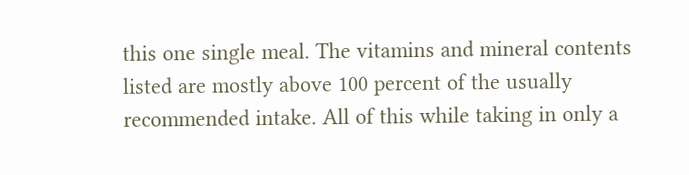this one single meal. The vitamins and mineral contents listed are mostly above 100 percent of the usually recommended intake. All of this while taking in only a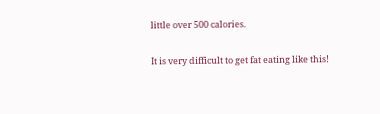little over 500 calories.

It is very difficult to get fat eating like this!